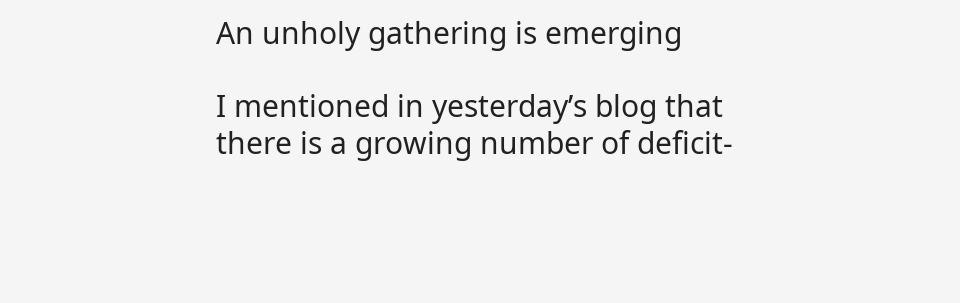An unholy gathering is emerging

I mentioned in yesterday’s blog that there is a growing number of deficit-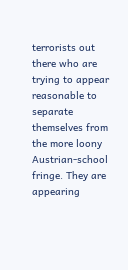terrorists out there who are trying to appear reasonable to separate themselves from the more loony Austrian-school fringe. They are appearing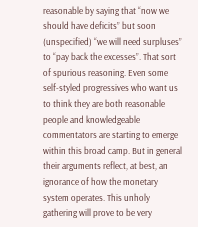reasonable by saying that “now we should have deficits” but soon (unspecified) “we will need surpluses” to “pay back the excesses”. That sort of spurious reasoning. Even some self-styled progressives who want us to think they are both reasonable people and knowledgeable commentators are starting to emerge within this broad camp. But in general their arguments reflect, at best, an ignorance of how the monetary system operates. This unholy gathering will prove to be very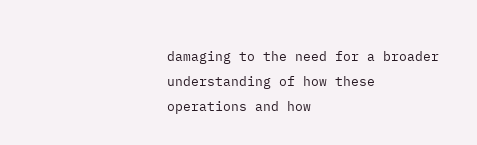damaging to the need for a broader understanding of how these operations and how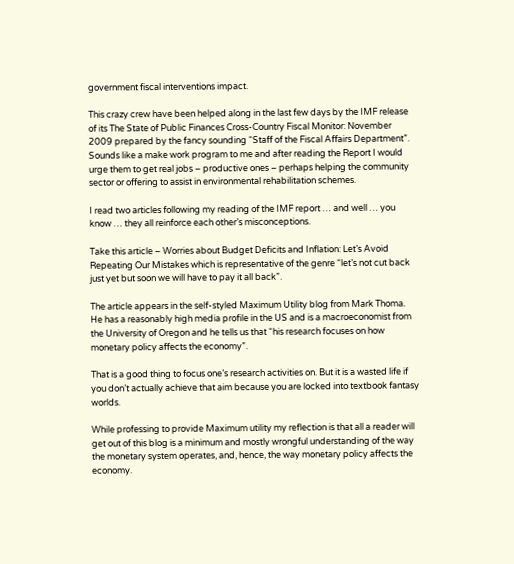government fiscal interventions impact.

This crazy crew have been helped along in the last few days by the IMF release of its The State of Public Finances Cross-Country Fiscal Monitor: November 2009 prepared by the fancy sounding “Staff of the Fiscal Affairs Department”. Sounds like a make work program to me and after reading the Report I would urge them to get real jobs – productive ones – perhaps helping the community sector or offering to assist in environmental rehabilitation schemes.

I read two articles following my reading of the IMF report … and well … you know … they all reinforce each other’s misconceptions.

Take this article – Worries about Budget Deficits and Inflation: Let’s Avoid Repeating Our Mistakes which is representative of the genre “let’s not cut back just yet but soon we will have to pay it all back”.

The article appears in the self-styled Maximum Utility blog from Mark Thoma. He has a reasonably high media profile in the US and is a macroeconomist from the University of Oregon and he tells us that “his research focuses on how monetary policy affects the economy”.

That is a good thing to focus one’s research activities on. But it is a wasted life if you don’t actually achieve that aim because you are locked into textbook fantasy worlds.

While professing to provide Maximum utility my reflection is that all a reader will get out of this blog is a minimum and mostly wrongful understanding of the way the monetary system operates, and, hence, the way monetary policy affects the economy.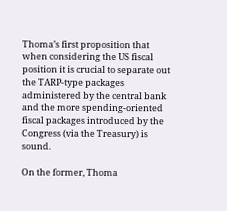Thoma’s first proposition that when considering the US fiscal position it is crucial to separate out the TARP-type packages administered by the central bank and the more spending-oriented fiscal packages introduced by the Congress (via the Treasury) is sound.

On the former, Thoma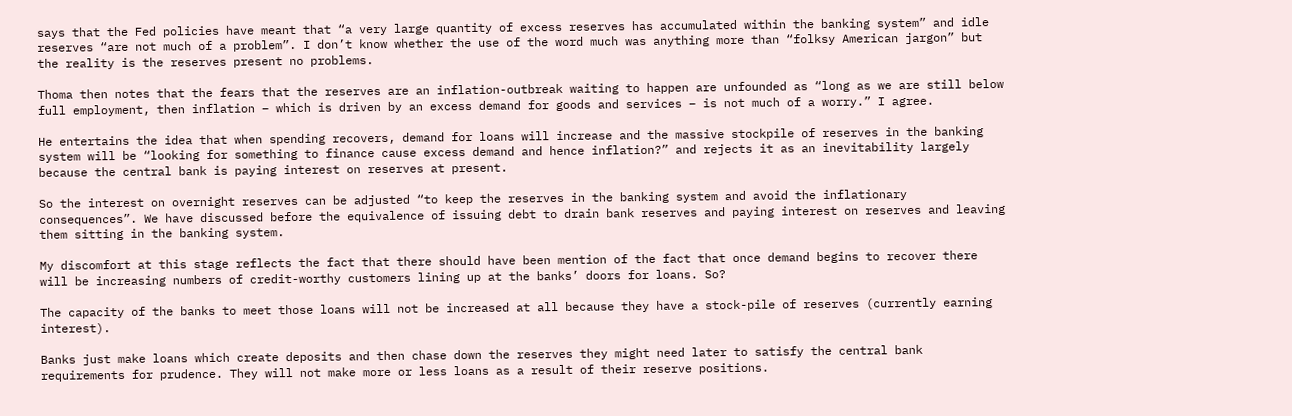says that the Fed policies have meant that “a very large quantity of excess reserves has accumulated within the banking system” and idle reserves “are not much of a problem”. I don’t know whether the use of the word much was anything more than “folksy American jargon” but the reality is the reserves present no problems.

Thoma then notes that the fears that the reserves are an inflation-outbreak waiting to happen are unfounded as “long as we are still below full employment, then inflation – which is driven by an excess demand for goods and services – is not much of a worry.” I agree.

He entertains the idea that when spending recovers, demand for loans will increase and the massive stockpile of reserves in the banking system will be “looking for something to finance cause excess demand and hence inflation?” and rejects it as an inevitability largely because the central bank is paying interest on reserves at present.

So the interest on overnight reserves can be adjusted “to keep the reserves in the banking system and avoid the inflationary consequences”. We have discussed before the equivalence of issuing debt to drain bank reserves and paying interest on reserves and leaving them sitting in the banking system.

My discomfort at this stage reflects the fact that there should have been mention of the fact that once demand begins to recover there will be increasing numbers of credit-worthy customers lining up at the banks’ doors for loans. So?

The capacity of the banks to meet those loans will not be increased at all because they have a stock-pile of reserves (currently earning interest).

Banks just make loans which create deposits and then chase down the reserves they might need later to satisfy the central bank requirements for prudence. They will not make more or less loans as a result of their reserve positions.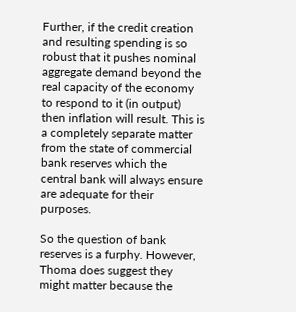Further, if the credit creation and resulting spending is so robust that it pushes nominal aggregate demand beyond the real capacity of the economy to respond to it (in output) then inflation will result. This is a completely separate matter from the state of commercial bank reserves which the central bank will always ensure are adequate for their purposes.

So the question of bank reserves is a furphy. However, Thoma does suggest they might matter because the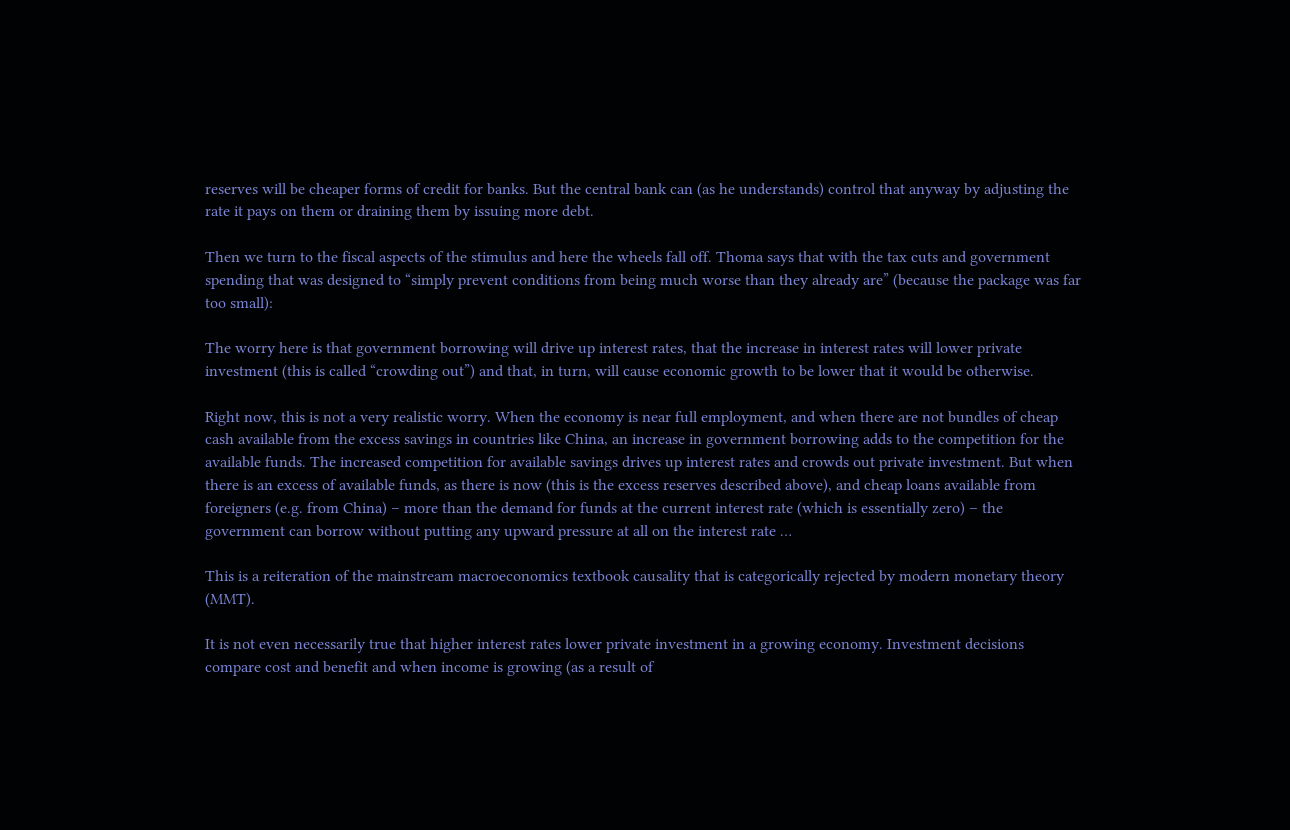reserves will be cheaper forms of credit for banks. But the central bank can (as he understands) control that anyway by adjusting the rate it pays on them or draining them by issuing more debt.

Then we turn to the fiscal aspects of the stimulus and here the wheels fall off. Thoma says that with the tax cuts and government spending that was designed to “simply prevent conditions from being much worse than they already are” (because the package was far too small):

The worry here is that government borrowing will drive up interest rates, that the increase in interest rates will lower private investment (this is called “crowding out”) and that, in turn, will cause economic growth to be lower that it would be otherwise.

Right now, this is not a very realistic worry. When the economy is near full employment, and when there are not bundles of cheap cash available from the excess savings in countries like China, an increase in government borrowing adds to the competition for the available funds. The increased competition for available savings drives up interest rates and crowds out private investment. But when there is an excess of available funds, as there is now (this is the excess reserves described above), and cheap loans available from foreigners (e.g. from China) – more than the demand for funds at the current interest rate (which is essentially zero) – the government can borrow without putting any upward pressure at all on the interest rate …

This is a reiteration of the mainstream macroeconomics textbook causality that is categorically rejected by modern monetary theory (MMT).

It is not even necessarily true that higher interest rates lower private investment in a growing economy. Investment decisions compare cost and benefit and when income is growing (as a result of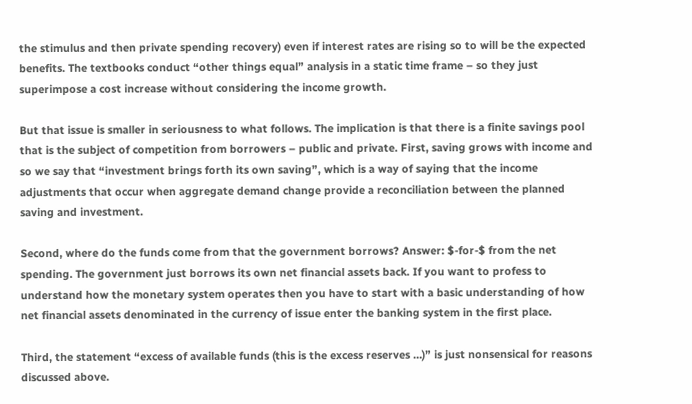the stimulus and then private spending recovery) even if interest rates are rising so to will be the expected benefits. The textbooks conduct “other things equal” analysis in a static time frame – so they just superimpose a cost increase without considering the income growth.

But that issue is smaller in seriousness to what follows. The implication is that there is a finite savings pool that is the subject of competition from borrowers – public and private. First, saving grows with income and so we say that “investment brings forth its own saving”, which is a way of saying that the income adjustments that occur when aggregate demand change provide a reconciliation between the planned saving and investment.

Second, where do the funds come from that the government borrows? Answer: $-for-$ from the net spending. The government just borrows its own net financial assets back. If you want to profess to understand how the monetary system operates then you have to start with a basic understanding of how net financial assets denominated in the currency of issue enter the banking system in the first place.

Third, the statement “excess of available funds (this is the excess reserves …)” is just nonsensical for reasons discussed above.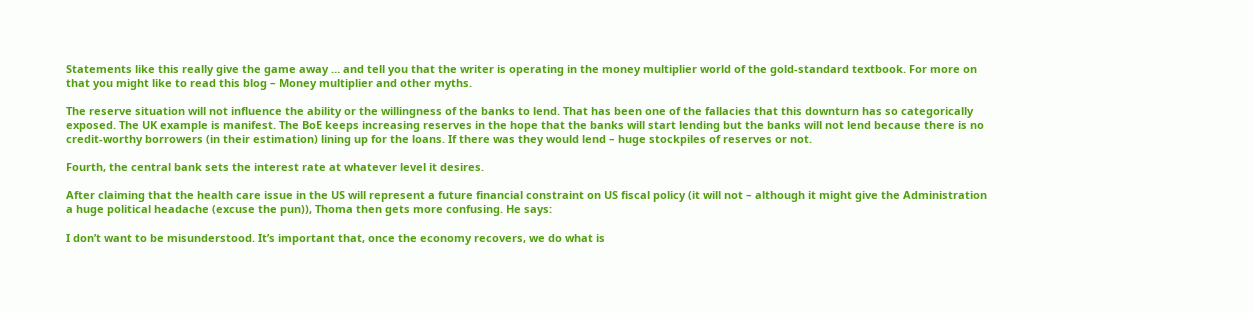Statements like this really give the game away … and tell you that the writer is operating in the money multiplier world of the gold-standard textbook. For more on that you might like to read this blog – Money multiplier and other myths.

The reserve situation will not influence the ability or the willingness of the banks to lend. That has been one of the fallacies that this downturn has so categorically exposed. The UK example is manifest. The BoE keeps increasing reserves in the hope that the banks will start lending but the banks will not lend because there is no credit-worthy borrowers (in their estimation) lining up for the loans. If there was they would lend – huge stockpiles of reserves or not.

Fourth, the central bank sets the interest rate at whatever level it desires.

After claiming that the health care issue in the US will represent a future financial constraint on US fiscal policy (it will not – although it might give the Administration a huge political headache (excuse the pun)), Thoma then gets more confusing. He says:

I don’t want to be misunderstood. It’s important that, once the economy recovers, we do what is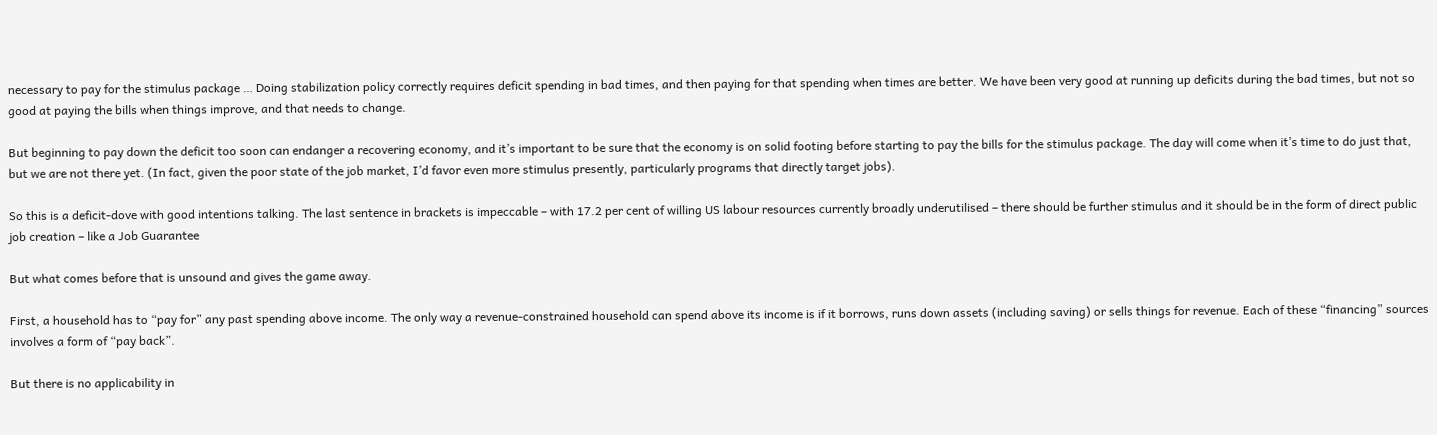necessary to pay for the stimulus package … Doing stabilization policy correctly requires deficit spending in bad times, and then paying for that spending when times are better. We have been very good at running up deficits during the bad times, but not so good at paying the bills when things improve, and that needs to change.

But beginning to pay down the deficit too soon can endanger a recovering economy, and it’s important to be sure that the economy is on solid footing before starting to pay the bills for the stimulus package. The day will come when it’s time to do just that, but we are not there yet. (In fact, given the poor state of the job market, I’d favor even more stimulus presently, particularly programs that directly target jobs).

So this is a deficit-dove with good intentions talking. The last sentence in brackets is impeccable – with 17.2 per cent of willing US labour resources currently broadly underutilised – there should be further stimulus and it should be in the form of direct public job creation – like a Job Guarantee

But what comes before that is unsound and gives the game away.

First, a household has to “pay for” any past spending above income. The only way a revenue-constrained household can spend above its income is if it borrows, runs down assets (including saving) or sells things for revenue. Each of these “financing” sources involves a form of “pay back”.

But there is no applicability in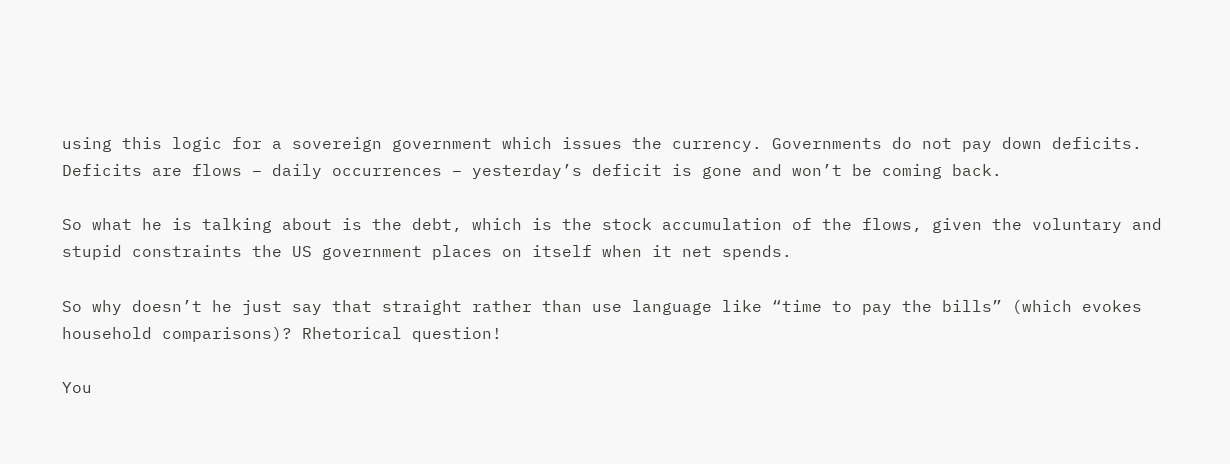using this logic for a sovereign government which issues the currency. Governments do not pay down deficits. Deficits are flows – daily occurrences – yesterday’s deficit is gone and won’t be coming back.

So what he is talking about is the debt, which is the stock accumulation of the flows, given the voluntary and stupid constraints the US government places on itself when it net spends.

So why doesn’t he just say that straight rather than use language like “time to pay the bills” (which evokes household comparisons)? Rhetorical question!

You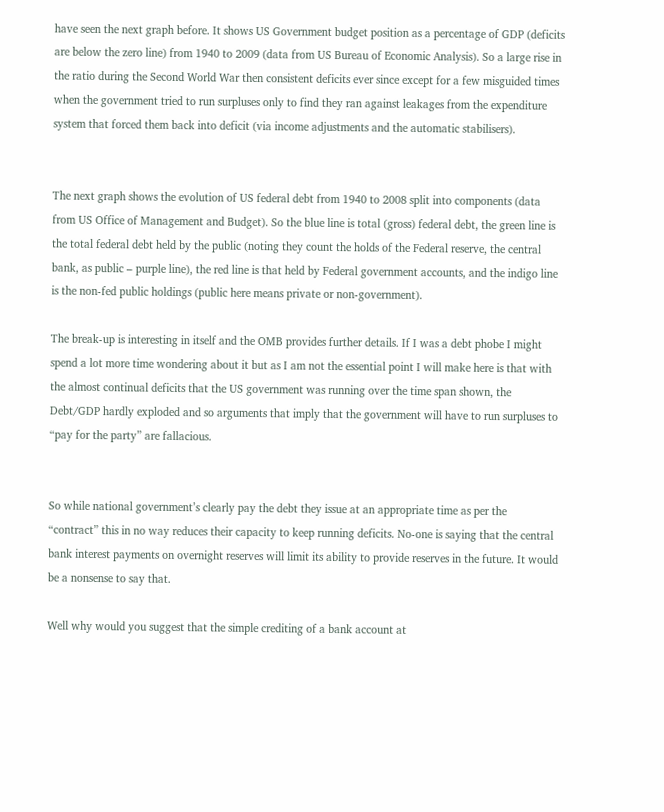have seen the next graph before. It shows US Government budget position as a percentage of GDP (deficits are below the zero line) from 1940 to 2009 (data from US Bureau of Economic Analysis). So a large rise in the ratio during the Second World War then consistent deficits ever since except for a few misguided times when the government tried to run surpluses only to find they ran against leakages from the expenditure system that forced them back into deficit (via income adjustments and the automatic stabilisers).


The next graph shows the evolution of US federal debt from 1940 to 2008 split into components (data from US Office of Management and Budget). So the blue line is total (gross) federal debt, the green line is the total federal debt held by the public (noting they count the holds of the Federal reserve, the central bank, as public – purple line), the red line is that held by Federal government accounts, and the indigo line is the non-fed public holdings (public here means private or non-government).

The break-up is interesting in itself and the OMB provides further details. If I was a debt phobe I might spend a lot more time wondering about it but as I am not the essential point I will make here is that with the almost continual deficits that the US government was running over the time span shown, the Debt/GDP hardly exploded and so arguments that imply that the government will have to run surpluses to “pay for the party” are fallacious.


So while national government’s clearly pay the debt they issue at an appropriate time as per the “contract” this in no way reduces their capacity to keep running deficits. No-one is saying that the central bank interest payments on overnight reserves will limit its ability to provide reserves in the future. It would be a nonsense to say that.

Well why would you suggest that the simple crediting of a bank account at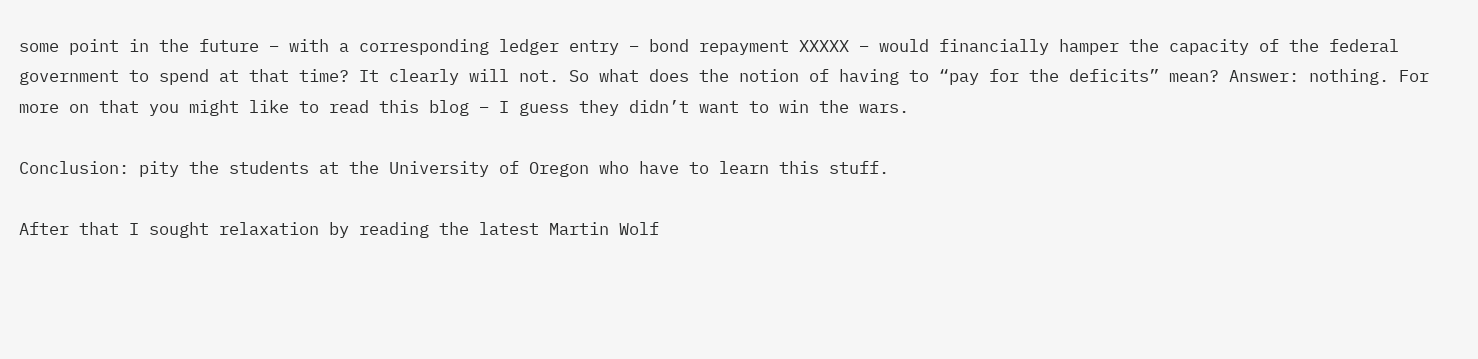some point in the future – with a corresponding ledger entry – bond repayment XXXXX – would financially hamper the capacity of the federal government to spend at that time? It clearly will not. So what does the notion of having to “pay for the deficits” mean? Answer: nothing. For more on that you might like to read this blog – I guess they didn’t want to win the wars.

Conclusion: pity the students at the University of Oregon who have to learn this stuff.

After that I sought relaxation by reading the latest Martin Wolf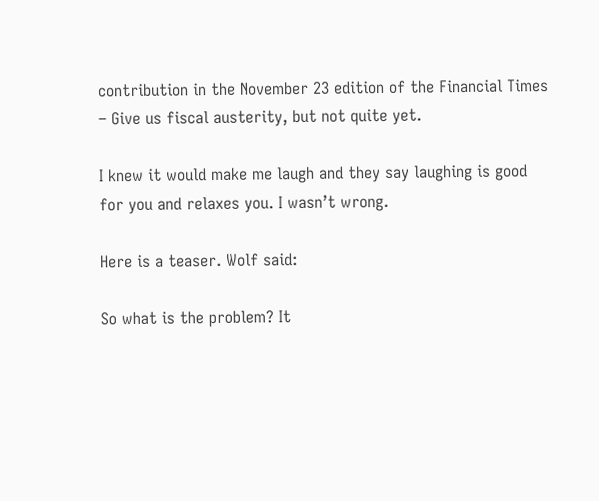contribution in the November 23 edition of the Financial Times – Give us fiscal austerity, but not quite yet.

I knew it would make me laugh and they say laughing is good for you and relaxes you. I wasn’t wrong.

Here is a teaser. Wolf said:

So what is the problem? It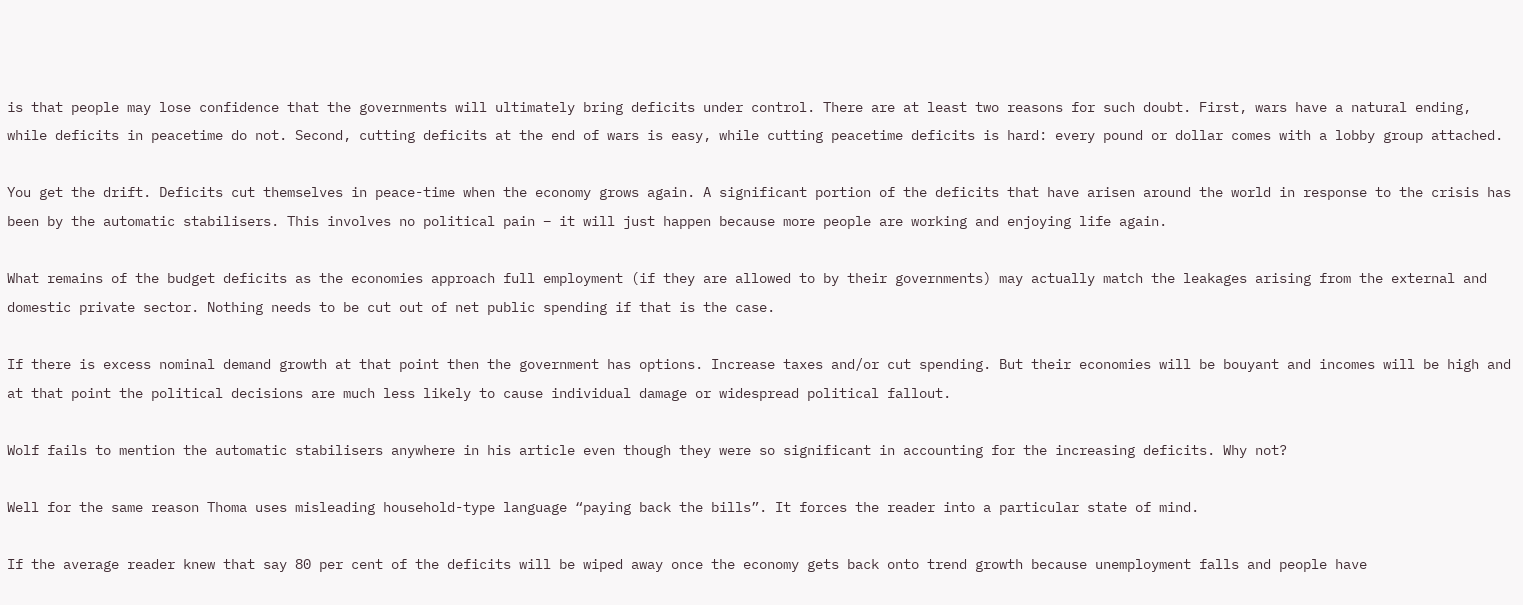is that people may lose confidence that the governments will ultimately bring deficits under control. There are at least two reasons for such doubt. First, wars have a natural ending, while deficits in peacetime do not. Second, cutting deficits at the end of wars is easy, while cutting peacetime deficits is hard: every pound or dollar comes with a lobby group attached.

You get the drift. Deficits cut themselves in peace-time when the economy grows again. A significant portion of the deficits that have arisen around the world in response to the crisis has been by the automatic stabilisers. This involves no political pain – it will just happen because more people are working and enjoying life again.

What remains of the budget deficits as the economies approach full employment (if they are allowed to by their governments) may actually match the leakages arising from the external and domestic private sector. Nothing needs to be cut out of net public spending if that is the case.

If there is excess nominal demand growth at that point then the government has options. Increase taxes and/or cut spending. But their economies will be bouyant and incomes will be high and at that point the political decisions are much less likely to cause individual damage or widespread political fallout.

Wolf fails to mention the automatic stabilisers anywhere in his article even though they were so significant in accounting for the increasing deficits. Why not?

Well for the same reason Thoma uses misleading household-type language “paying back the bills”. It forces the reader into a particular state of mind.

If the average reader knew that say 80 per cent of the deficits will be wiped away once the economy gets back onto trend growth because unemployment falls and people have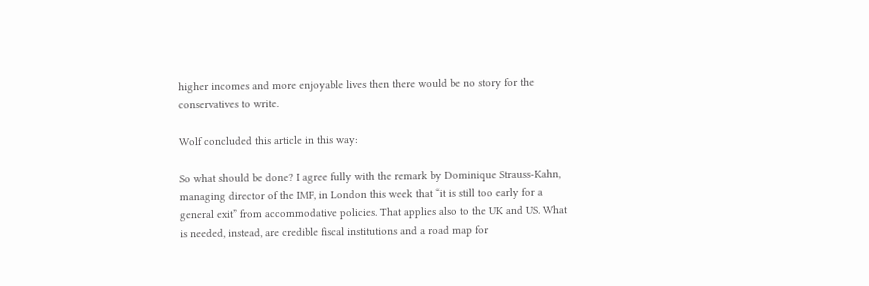higher incomes and more enjoyable lives then there would be no story for the conservatives to write.

Wolf concluded this article in this way:

So what should be done? I agree fully with the remark by Dominique Strauss-Kahn, managing director of the IMF, in London this week that “it is still too early for a general exit” from accommodative policies. That applies also to the UK and US. What is needed, instead, are credible fiscal institutions and a road map for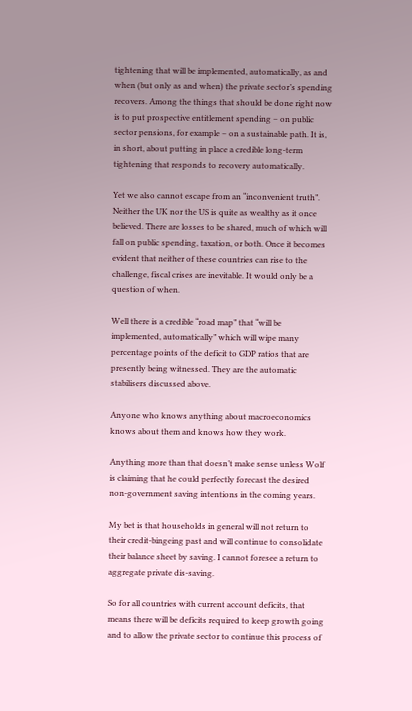tightening that will be implemented, automatically, as and when (but only as and when) the private sector’s spending recovers. Among the things that should be done right now is to put prospective entitlement spending – on public sector pensions, for example – on a sustainable path. It is, in short, about putting in place a credible long-term tightening that responds to recovery automatically.

Yet we also cannot escape from an “inconvenient truth”. Neither the UK nor the US is quite as wealthy as it once believed. There are losses to be shared, much of which will fall on public spending, taxation, or both. Once it becomes evident that neither of these countries can rise to the challenge, fiscal crises are inevitable. It would only be a question of when.

Well there is a credible “road map” that “will be implemented, automatically” which will wipe many percentage points of the deficit to GDP ratios that are presently being witnessed. They are the automatic stabilisers discussed above.

Anyone who knows anything about macroeconomics knows about them and knows how they work.

Anything more than that doesn’t make sense unless Wolf is claiming that he could perfectly forecast the desired non-government saving intentions in the coming years.

My bet is that households in general will not return to their credit-bingeing past and will continue to consolidate their balance sheet by saving. I cannot foresee a return to aggregate private dis-saving.

So for all countries with current account deficits, that means there will be deficits required to keep growth going and to allow the private sector to continue this process of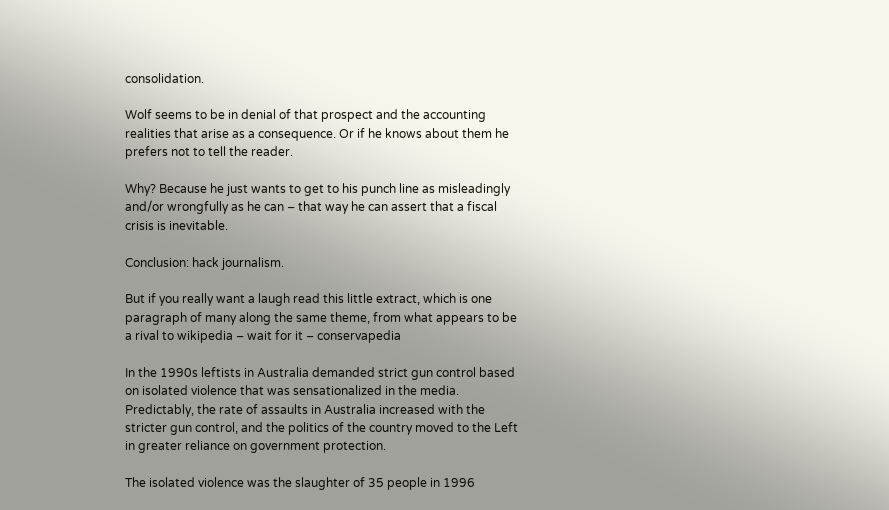consolidation.

Wolf seems to be in denial of that prospect and the accounting realities that arise as a consequence. Or if he knows about them he prefers not to tell the reader.

Why? Because he just wants to get to his punch line as misleadingly and/or wrongfully as he can – that way he can assert that a fiscal crisis is inevitable.

Conclusion: hack journalism.

But if you really want a laugh read this little extract, which is one paragraph of many along the same theme, from what appears to be a rival to wikipedia – wait for it – conservapedia

In the 1990s leftists in Australia demanded strict gun control based on isolated violence that was sensationalized in the media. Predictably, the rate of assaults in Australia increased with the stricter gun control, and the politics of the country moved to the Left in greater reliance on government protection.

The isolated violence was the slaughter of 35 people in 1996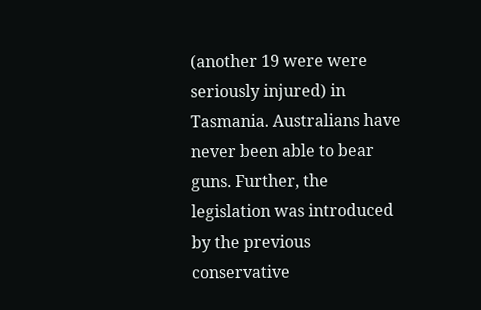(another 19 were were seriously injured) in Tasmania. Australians have never been able to bear guns. Further, the legislation was introduced by the previous conservative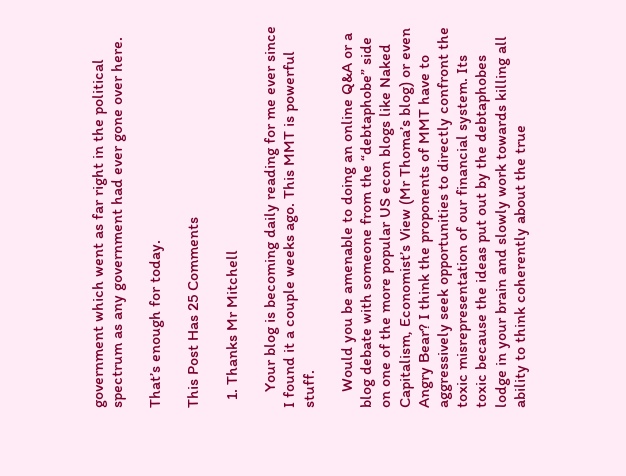government which went as far right in the political spectrum as any government had ever gone over here.

That’s enough for today.

This Post Has 25 Comments

  1. Thanks Mr Mitchell

    Your blog is becoming daily reading for me ever since I found it a couple weeks ago. This MMT is powerful stuff.

    Would you be amenable to doing an online Q&A or a blog debate with someone from the “debtaphobe” side on one of the more popular US econ blogs like Naked Capitalism, Economist’s View (Mr Thoma’s blog) or even Angry Bear? I think the proponents of MMT have to aggressively seek opportunities to directly confront the toxic misrepresentation of our financial system. Its toxic because the ideas put out by the debtaphobes lodge in your brain and slowly work towards killing all ability to think coherently about the true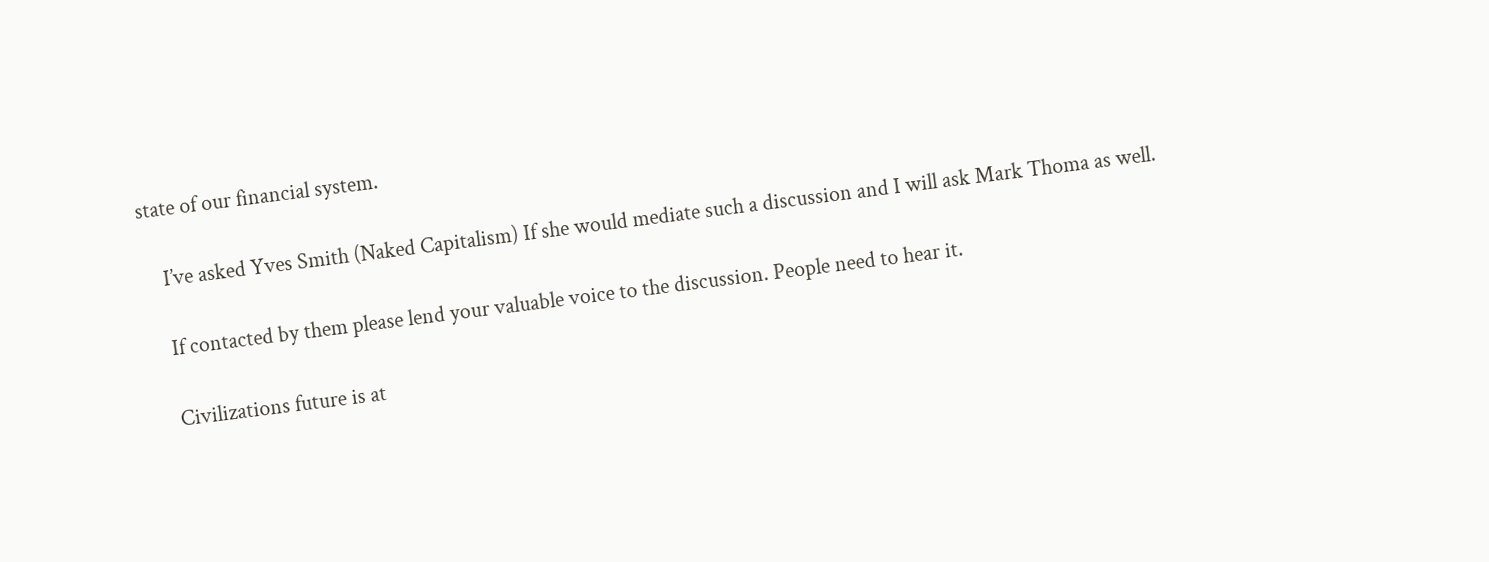state of our financial system.

    I’ve asked Yves Smith (Naked Capitalism) If she would mediate such a discussion and I will ask Mark Thoma as well.

    If contacted by them please lend your valuable voice to the discussion. People need to hear it.

    Civilizations future is at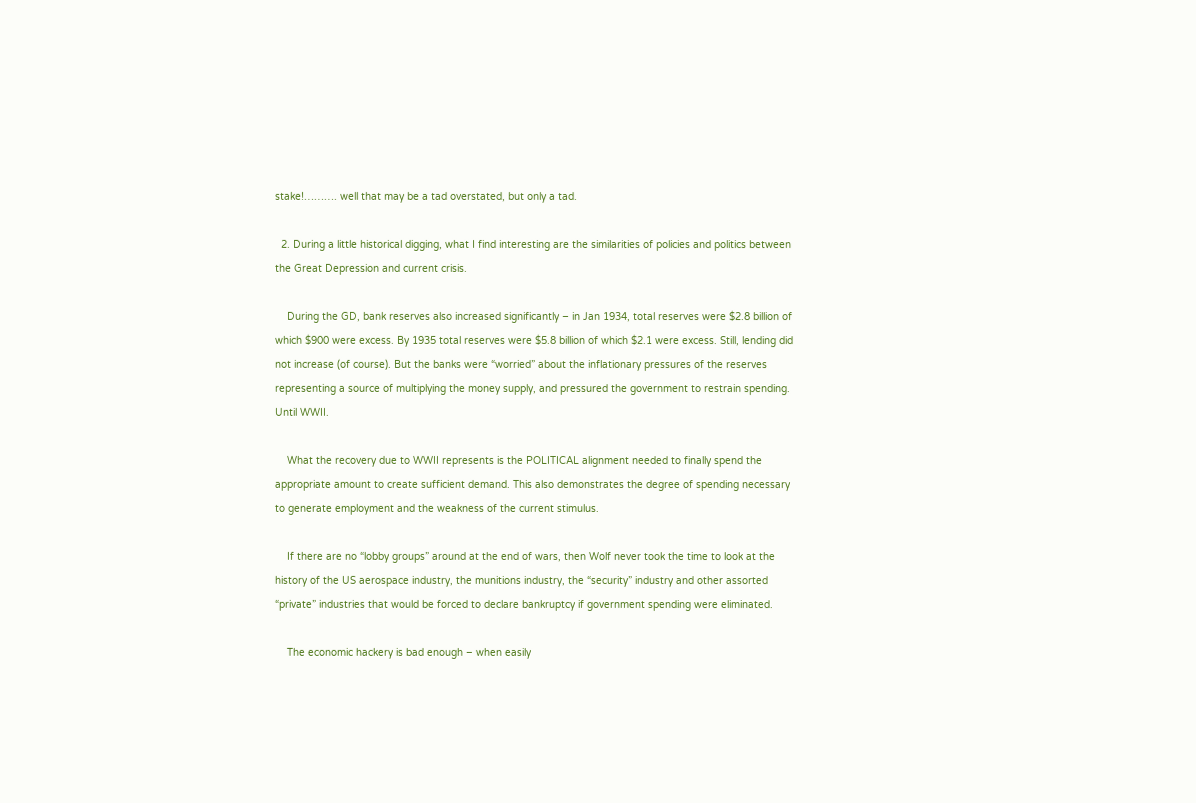stake!………. well that may be a tad overstated, but only a tad.

  2. During a little historical digging, what I find interesting are the similarities of policies and politics between the Great Depression and current crisis.

    During the GD, bank reserves also increased significantly – in Jan 1934, total reserves were $2.8 billion of which $900 were excess. By 1935 total reserves were $5.8 billion of which $2.1 were excess. Still, lending did not increase (of course). But the banks were “worried” about the inflationary pressures of the reserves representing a source of multiplying the money supply, and pressured the government to restrain spending. Until WWII.

    What the recovery due to WWII represents is the POLITICAL alignment needed to finally spend the appropriate amount to create sufficient demand. This also demonstrates the degree of spending necessary to generate employment and the weakness of the current stimulus.

    If there are no “lobby groups” around at the end of wars, then Wolf never took the time to look at the history of the US aerospace industry, the munitions industry, the “security” industry and other assorted “private” industries that would be forced to declare bankruptcy if government spending were eliminated.

    The economic hackery is bad enough – when easily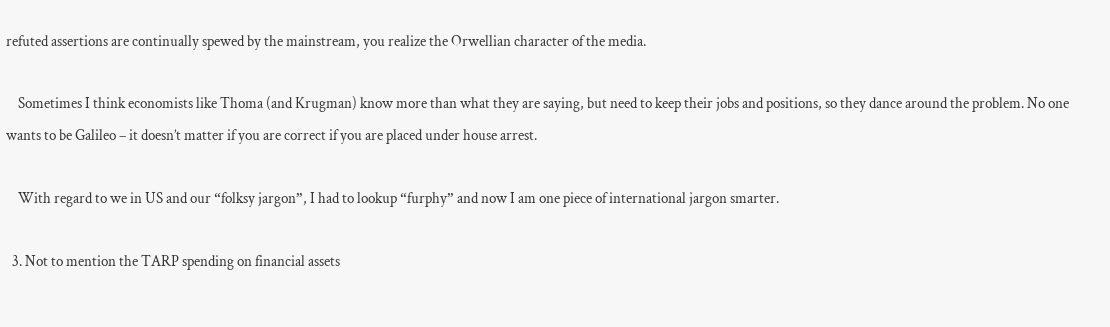refuted assertions are continually spewed by the mainstream, you realize the Orwellian character of the media.

    Sometimes I think economists like Thoma (and Krugman) know more than what they are saying, but need to keep their jobs and positions, so they dance around the problem. No one wants to be Galileo – it doesn’t matter if you are correct if you are placed under house arrest.

    With regard to we in US and our “folksy jargon”, I had to lookup “furphy” and now I am one piece of international jargon smarter.

  3. Not to mention the TARP spending on financial assets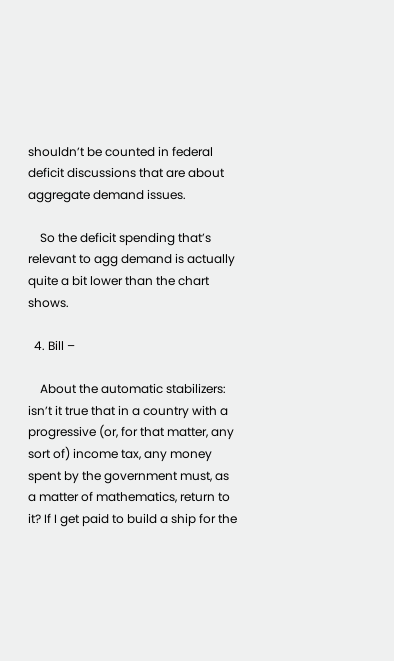shouldn’t be counted in federal deficit discussions that are about aggregate demand issues.

    So the deficit spending that’s relevant to agg demand is actually quite a bit lower than the chart shows.

  4. Bill –

    About the automatic stabilizers: isn’t it true that in a country with a progressive (or, for that matter, any sort of) income tax, any money spent by the government must, as a matter of mathematics, return to it? If I get paid to build a ship for the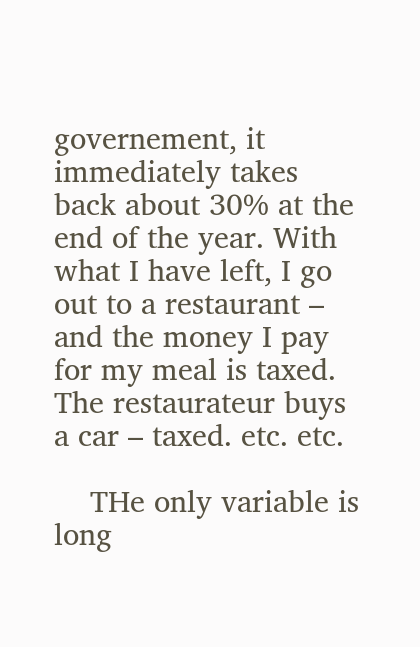governement, it immediately takes back about 30% at the end of the year. With what I have left, I go out to a restaurant – and the money I pay for my meal is taxed. The restaurateur buys a car – taxed. etc. etc.

    THe only variable is long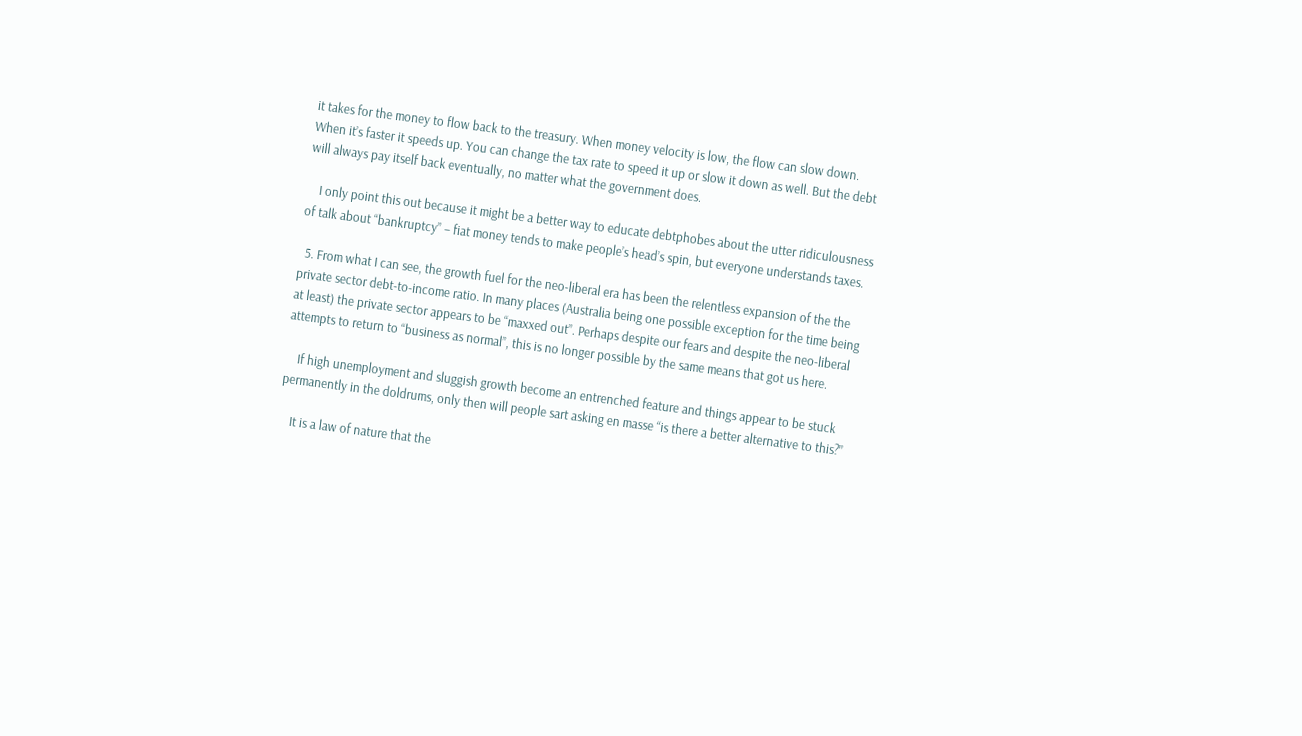it takes for the money to flow back to the treasury. When money velocity is low, the flow can slow down. When it’s faster it speeds up. You can change the tax rate to speed it up or slow it down as well. But the debt will always pay itself back eventually, no matter what the government does.

    I only point this out because it might be a better way to educate debtphobes about the utter ridiculousness of talk about “bankruptcy” – fiat money tends to make people’s head’s spin, but everyone understands taxes.

  5. From what I can see, the growth fuel for the neo-liberal era has been the relentless expansion of the the private sector debt-to-income ratio. In many places (Australia being one possible exception for the time being at least) the private sector appears to be “maxxed out”. Perhaps despite our fears and despite the neo-liberal attempts to return to “business as normal”, this is no longer possible by the same means that got us here.

    If high unemployment and sluggish growth become an entrenched feature and things appear to be stuck permanently in the doldrums, only then will people sart asking en masse “is there a better alternative to this?”

    It is a law of nature that the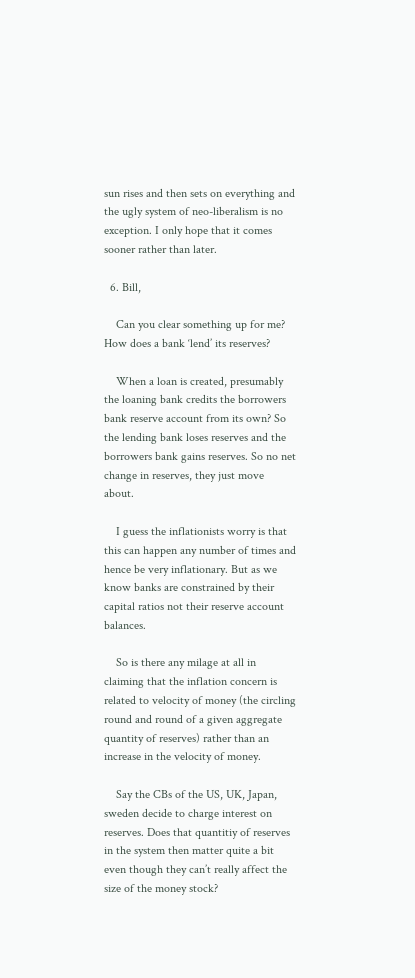sun rises and then sets on everything and the ugly system of neo-liberalism is no exception. I only hope that it comes sooner rather than later.

  6. Bill,

    Can you clear something up for me? How does a bank ‘lend’ its reserves?

    When a loan is created, presumably the loaning bank credits the borrowers bank reserve account from its own? So the lending bank loses reserves and the borrowers bank gains reserves. So no net change in reserves, they just move about.

    I guess the inflationists worry is that this can happen any number of times and hence be very inflationary. But as we know banks are constrained by their capital ratios not their reserve account balances.

    So is there any milage at all in claiming that the inflation concern is related to velocity of money (the circling round and round of a given aggregate quantity of reserves) rather than an increase in the velocity of money.

    Say the CBs of the US, UK, Japan, sweden decide to charge interest on reserves. Does that quantitiy of reserves in the system then matter quite a bit even though they can’t really affect the size of the money stock?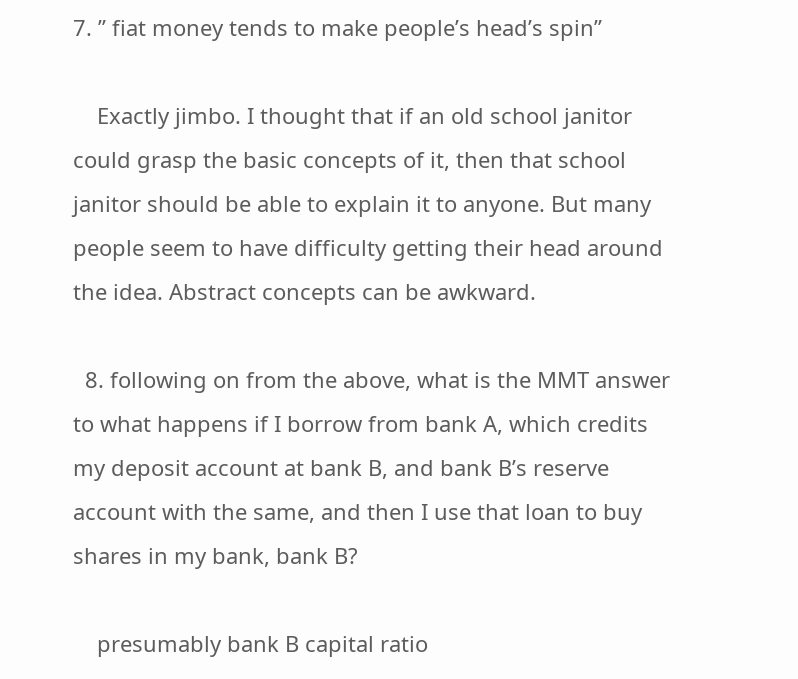7. ” fiat money tends to make people’s head’s spin”

    Exactly jimbo. I thought that if an old school janitor could grasp the basic concepts of it, then that school janitor should be able to explain it to anyone. But many people seem to have difficulty getting their head around the idea. Abstract concepts can be awkward.

  8. following on from the above, what is the MMT answer to what happens if I borrow from bank A, which credits my deposit account at bank B, and bank B’s reserve account with the same, and then I use that loan to buy shares in my bank, bank B?

    presumably bank B capital ratio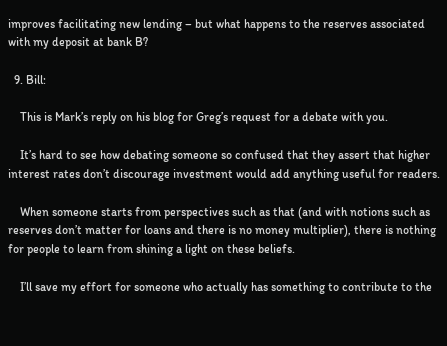improves facilitating new lending – but what happens to the reserves associated with my deposit at bank B?

  9. Bill:

    This is Mark’s reply on his blog for Greg’s request for a debate with you.

    It’s hard to see how debating someone so confused that they assert that higher interest rates don’t discourage investment would add anything useful for readers.

    When someone starts from perspectives such as that (and with notions such as reserves don’t matter for loans and there is no money multiplier), there is nothing for people to learn from shining a light on these beliefs.

    I’ll save my effort for someone who actually has something to contribute to the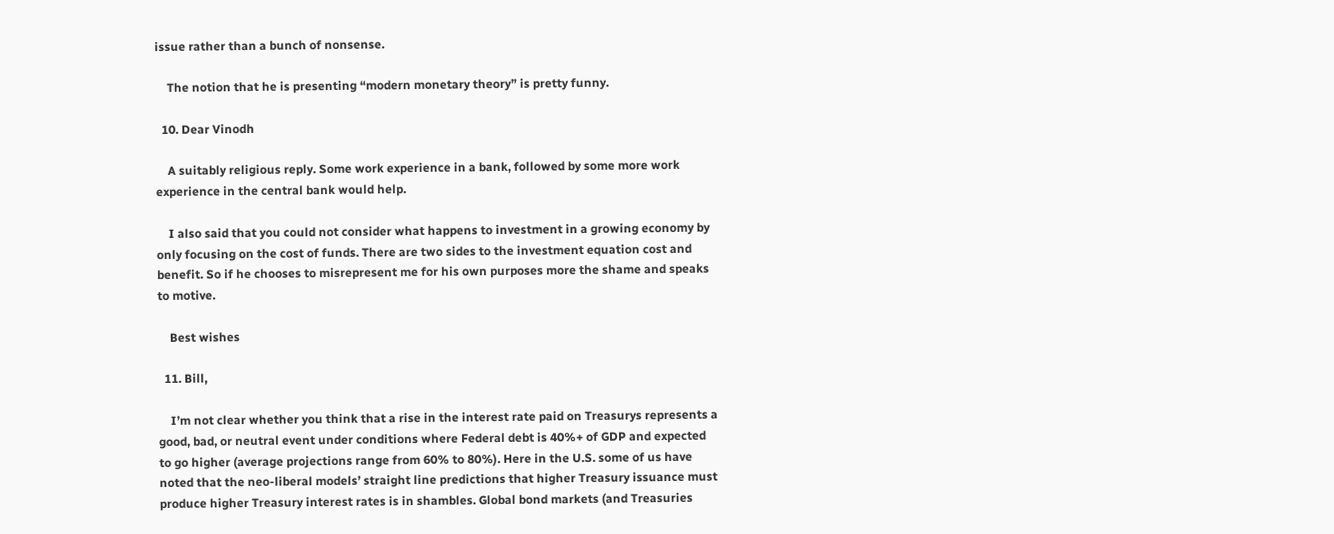issue rather than a bunch of nonsense.

    The notion that he is presenting “modern monetary theory” is pretty funny.

  10. Dear Vinodh

    A suitably religious reply. Some work experience in a bank, followed by some more work experience in the central bank would help.

    I also said that you could not consider what happens to investment in a growing economy by only focusing on the cost of funds. There are two sides to the investment equation cost and benefit. So if he chooses to misrepresent me for his own purposes more the shame and speaks to motive.

    Best wishes

  11. Bill,

    I’m not clear whether you think that a rise in the interest rate paid on Treasurys represents a good, bad, or neutral event under conditions where Federal debt is 40%+ of GDP and expected to go higher (average projections range from 60% to 80%). Here in the U.S. some of us have noted that the neo-liberal models’ straight line predictions that higher Treasury issuance must produce higher Treasury interest rates is in shambles. Global bond markets (and Treasuries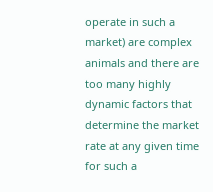operate in such a market) are complex animals and there are too many highly dynamic factors that determine the market rate at any given time for such a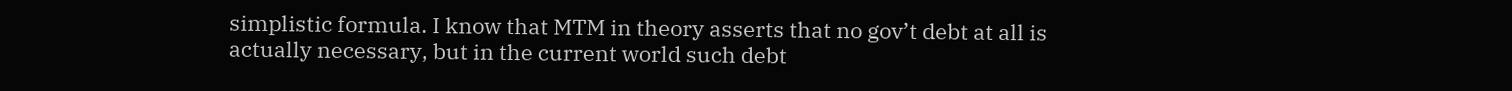simplistic formula. I know that MTM in theory asserts that no gov’t debt at all is actually necessary, but in the current world such debt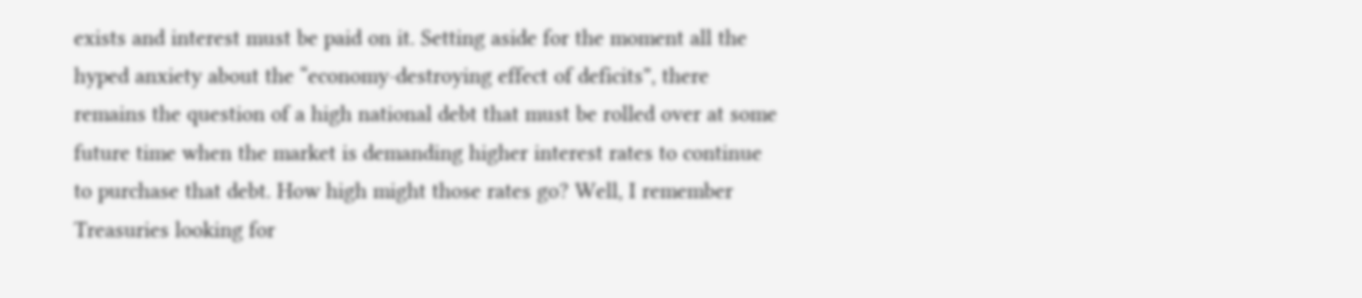exists and interest must be paid on it. Setting aside for the moment all the hyped anxiety about the “economy-destroying effect of deficits”, there remains the question of a high national debt that must be rolled over at some future time when the market is demanding higher interest rates to continue to purchase that debt. How high might those rates go? Well, I remember Treasuries looking for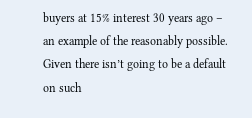buyers at 15% interest 30 years ago – an example of the reasonably possible. Given there isn’t going to be a default on such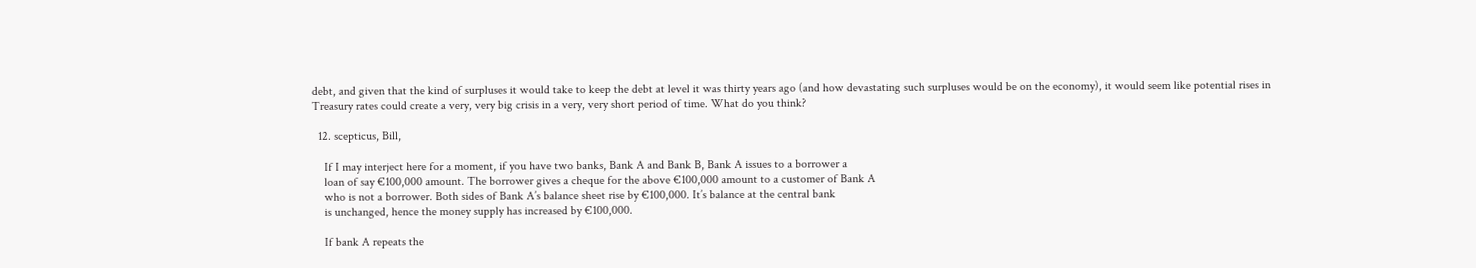debt, and given that the kind of surpluses it would take to keep the debt at level it was thirty years ago (and how devastating such surpluses would be on the economy), it would seem like potential rises in Treasury rates could create a very, very big crisis in a very, very short period of time. What do you think?

  12. scepticus, Bill,

    If I may interject here for a moment, if you have two banks, Bank A and Bank B, Bank A issues to a borrower a
    loan of say €100,000 amount. The borrower gives a cheque for the above €100,000 amount to a customer of Bank A
    who is not a borrower. Both sides of Bank A’s balance sheet rise by €100,000. It’s balance at the central bank
    is unchanged, hence the money supply has increased by €100,000.

    If bank A repeats the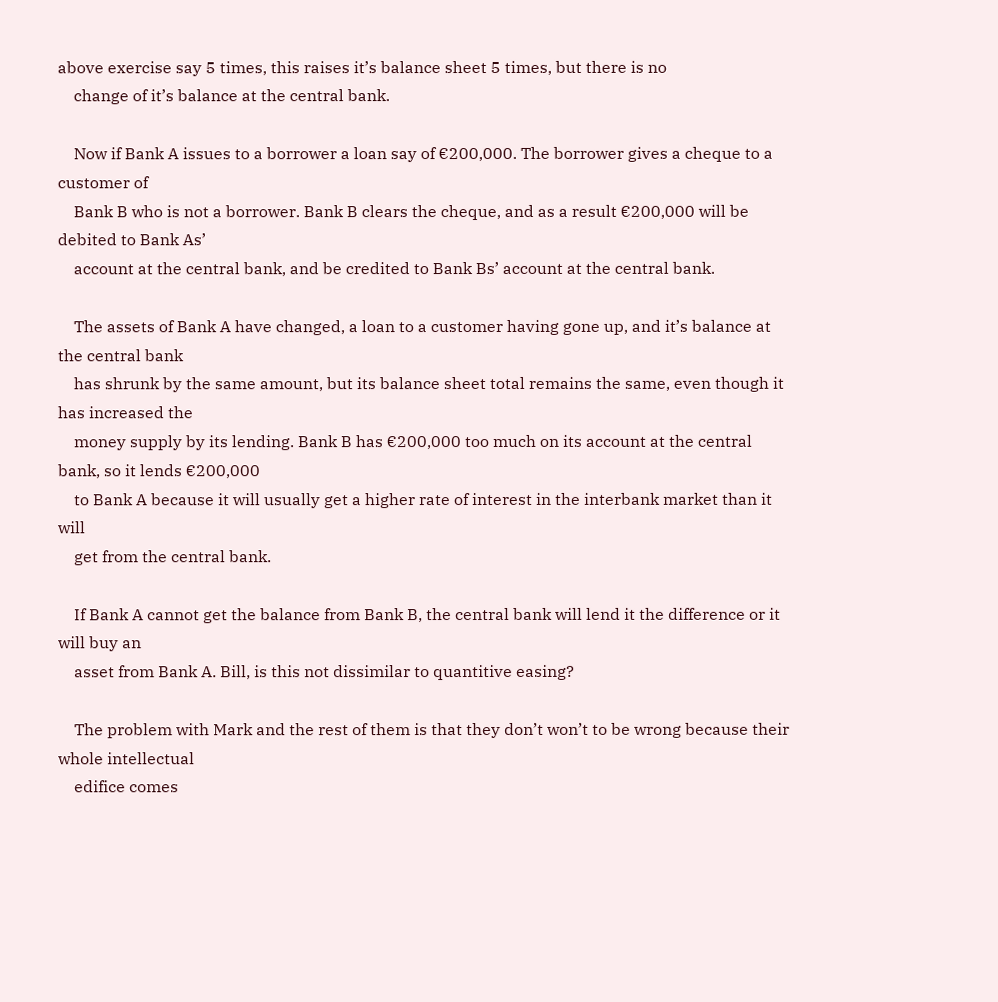above exercise say 5 times, this raises it’s balance sheet 5 times, but there is no
    change of it’s balance at the central bank.

    Now if Bank A issues to a borrower a loan say of €200,000. The borrower gives a cheque to a customer of
    Bank B who is not a borrower. Bank B clears the cheque, and as a result €200,000 will be debited to Bank As’
    account at the central bank, and be credited to Bank Bs’ account at the central bank.

    The assets of Bank A have changed, a loan to a customer having gone up, and it’s balance at the central bank
    has shrunk by the same amount, but its balance sheet total remains the same, even though it has increased the
    money supply by its lending. Bank B has €200,000 too much on its account at the central bank, so it lends €200,000
    to Bank A because it will usually get a higher rate of interest in the interbank market than it will
    get from the central bank.

    If Bank A cannot get the balance from Bank B, the central bank will lend it the difference or it will buy an
    asset from Bank A. Bill, is this not dissimilar to quantitive easing?

    The problem with Mark and the rest of them is that they don’t won’t to be wrong because their whole intellectual
    edifice comes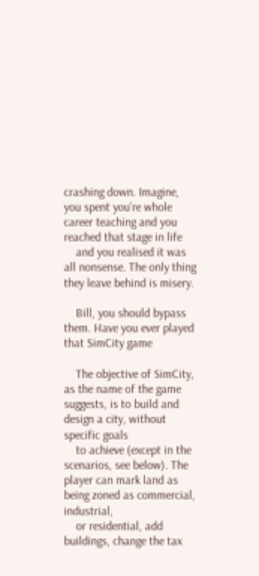crashing down. Imagine, you spent you’re whole career teaching and you reached that stage in life
    and you realised it was all nonsense. The only thing they leave behind is misery.

    Bill, you should bypass them. Have you ever played that SimCity game

    The objective of SimCity, as the name of the game suggests, is to build and design a city, without specific goals
    to achieve (except in the scenarios, see below). The player can mark land as being zoned as commercial, industrial,
    or residential, add buildings, change the tax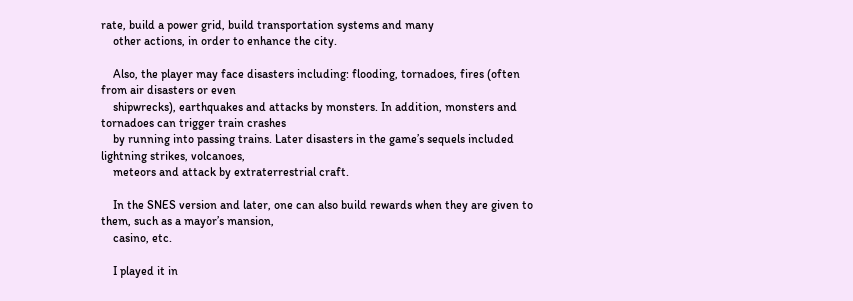rate, build a power grid, build transportation systems and many
    other actions, in order to enhance the city.

    Also, the player may face disasters including: flooding, tornadoes, fires (often from air disasters or even
    shipwrecks), earthquakes and attacks by monsters. In addition, monsters and tornadoes can trigger train crashes
    by running into passing trains. Later disasters in the game’s sequels included lightning strikes, volcanoes,
    meteors and attack by extraterrestrial craft.

    In the SNES version and later, one can also build rewards when they are given to them, such as a mayor’s mansion,
    casino, etc.

    I played it in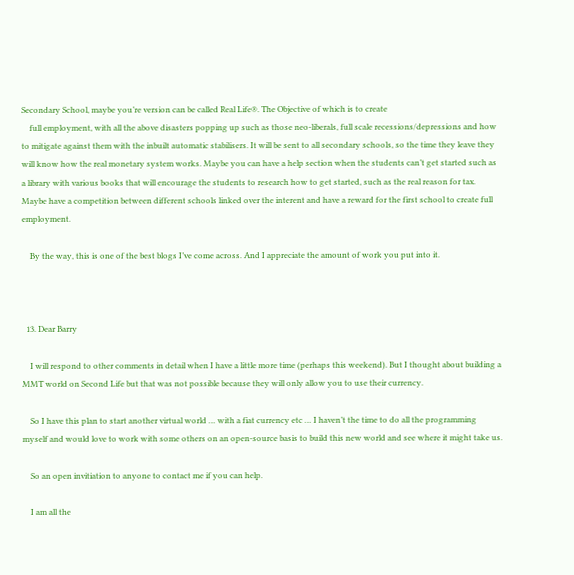Secondary School, maybe you’re version can be called Real Life®. The Objective of which is to create
    full employment, with all the above disasters popping up such as those neo-liberals, full scale recessions/depressions and how to mitigate against them with the inbuilt automatic stabilisers. It will be sent to all secondary schools, so the time they leave they will know how the real monetary system works. Maybe you can have a help section when the students can’t get started such as a library with various books that will encourage the students to research how to get started, such as the real reason for tax. Maybe have a competition between different schools linked over the interent and have a reward for the first school to create full employment.

    By the way, this is one of the best blogs I’ve come across. And I appreciate the amount of work you put into it.



  13. Dear Barry

    I will respond to other comments in detail when I have a little more time (perhaps this weekend). But I thought about building a MMT world on Second Life but that was not possible because they will only allow you to use their currency.

    So I have this plan to start another virtual world … with a fiat currency etc … I haven’t the time to do all the programming myself and would love to work with some others on an open-source basis to build this new world and see where it might take us.

    So an open invitiation to anyone to contact me if you can help.

    I am all the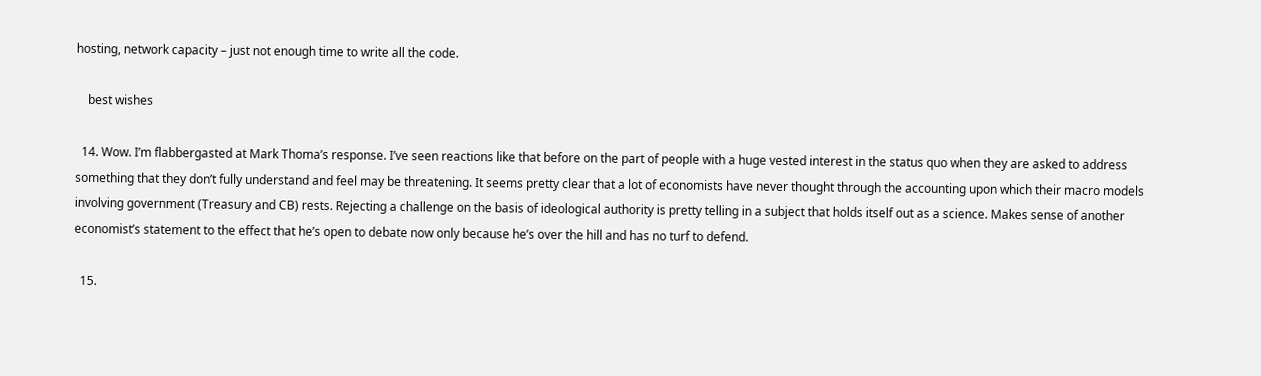hosting, network capacity – just not enough time to write all the code.

    best wishes

  14. Wow. I’m flabbergasted at Mark Thoma’s response. I’ve seen reactions like that before on the part of people with a huge vested interest in the status quo when they are asked to address something that they don’t fully understand and feel may be threatening. It seems pretty clear that a lot of economists have never thought through the accounting upon which their macro models involving government (Treasury and CB) rests. Rejecting a challenge on the basis of ideological authority is pretty telling in a subject that holds itself out as a science. Makes sense of another economist’s statement to the effect that he’s open to debate now only because he’s over the hill and has no turf to defend.

  15.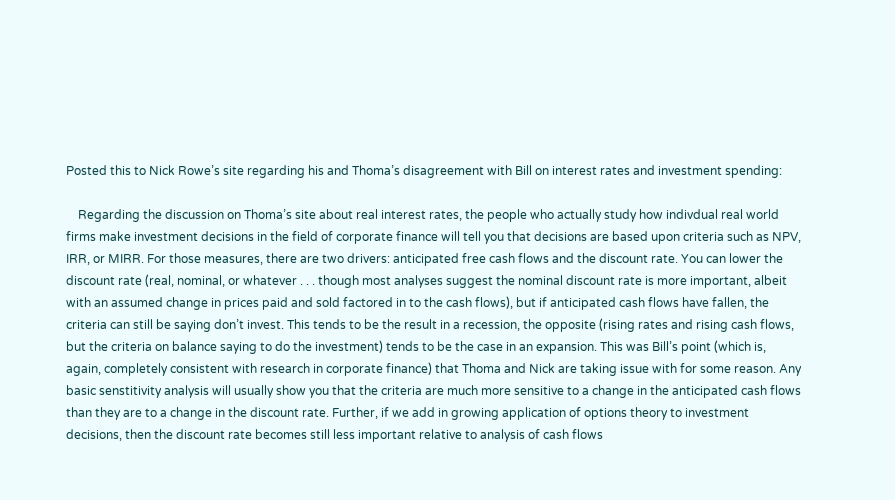Posted this to Nick Rowe’s site regarding his and Thoma’s disagreement with Bill on interest rates and investment spending:

    Regarding the discussion on Thoma’s site about real interest rates, the people who actually study how indivdual real world firms make investment decisions in the field of corporate finance will tell you that decisions are based upon criteria such as NPV, IRR, or MIRR. For those measures, there are two drivers: anticipated free cash flows and the discount rate. You can lower the discount rate (real, nominal, or whatever . . . though most analyses suggest the nominal discount rate is more important, albeit with an assumed change in prices paid and sold factored in to the cash flows), but if anticipated cash flows have fallen, the criteria can still be saying don’t invest. This tends to be the result in a recession, the opposite (rising rates and rising cash flows, but the criteria on balance saying to do the investment) tends to be the case in an expansion. This was Bill’s point (which is, again, completely consistent with research in corporate finance) that Thoma and Nick are taking issue with for some reason. Any basic senstitivity analysis will usually show you that the criteria are much more sensitive to a change in the anticipated cash flows than they are to a change in the discount rate. Further, if we add in growing application of options theory to investment decisions, then the discount rate becomes still less important relative to analysis of cash flows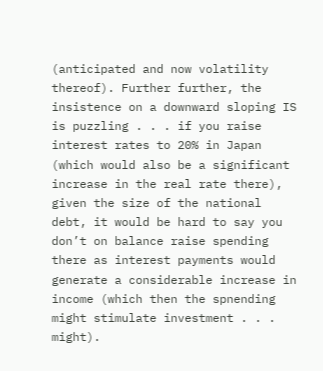(anticipated and now volatility thereof). Further further, the insistence on a downward sloping IS is puzzling . . . if you raise interest rates to 20% in Japan (which would also be a significant increase in the real rate there), given the size of the national debt, it would be hard to say you don’t on balance raise spending there as interest payments would generate a considerable increase in income (which then the spnending might stimulate investment . . . might).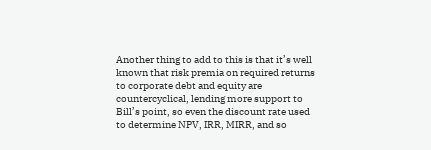Another thing to add to this is that it’s well known that risk premia on required returns to corporate debt and equity are countercyclical, lending more support to Bill’s point, so even the discount rate used to determine NPV, IRR, MIRR, and so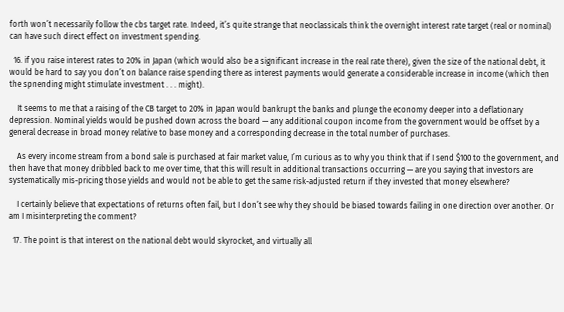forth won’t necessarily follow the cbs target rate. Indeed, it’s quite strange that neoclassicals think the overnight interest rate target (real or nominal) can have such direct effect on investment spending.

  16. if you raise interest rates to 20% in Japan (which would also be a significant increase in the real rate there), given the size of the national debt, it would be hard to say you don’t on balance raise spending there as interest payments would generate a considerable increase in income (which then the spnending might stimulate investment . . . might).

    It seems to me that a raising of the CB target to 20% in Japan would bankrupt the banks and plunge the economy deeper into a deflationary depression. Nominal yields would be pushed down across the board — any additional coupon income from the government would be offset by a general decrease in broad money relative to base money and a corresponding decrease in the total number of purchases.

    As every income stream from a bond sale is purchased at fair market value, I’m curious as to why you think that if I send $100 to the government, and then have that money dribbled back to me over time, that this will result in additional transactions occurring — are you saying that investors are systematically mis-pricing those yields and would not be able to get the same risk-adjusted return if they invested that money elsewhere?

    I certainly believe that expectations of returns often fail, but I don’t see why they should be biased towards failing in one direction over another. Or am I misinterpreting the comment?

  17. The point is that interest on the national debt would skyrocket, and virtually all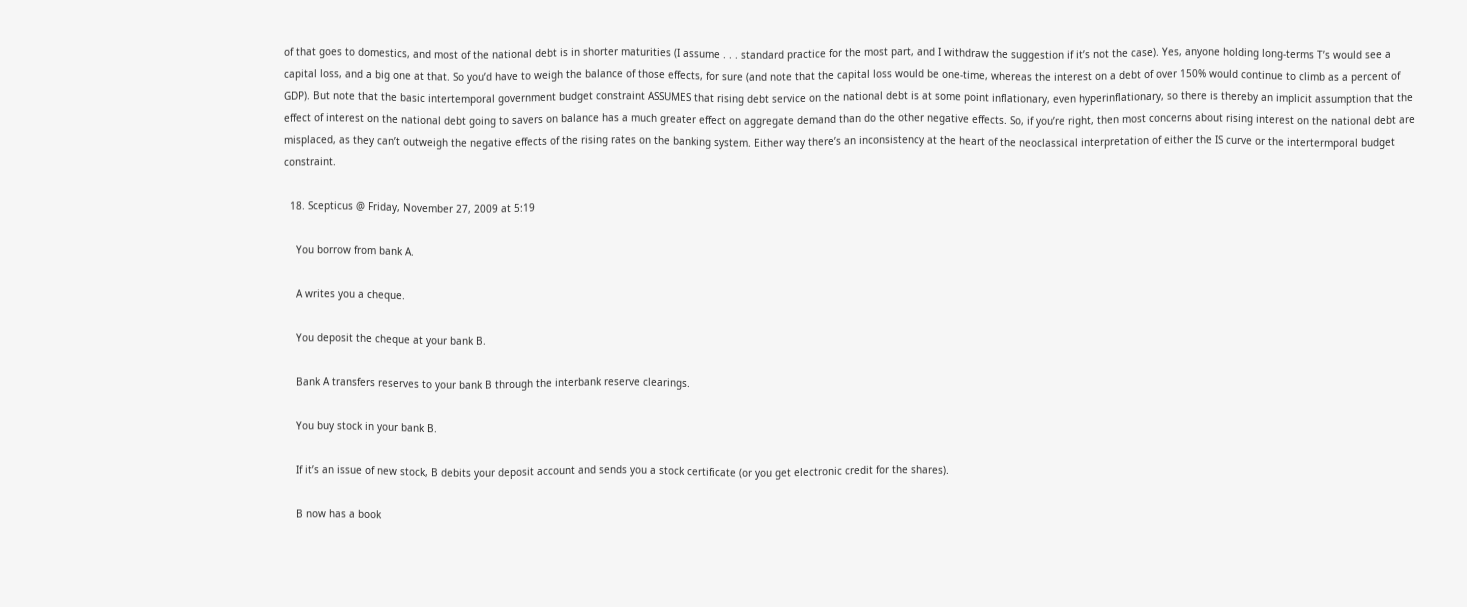of that goes to domestics, and most of the national debt is in shorter maturities (I assume . . . standard practice for the most part, and I withdraw the suggestion if it’s not the case). Yes, anyone holding long-terms T’s would see a capital loss, and a big one at that. So you’d have to weigh the balance of those effects, for sure (and note that the capital loss would be one-time, whereas the interest on a debt of over 150% would continue to climb as a percent of GDP). But note that the basic intertemporal government budget constraint ASSUMES that rising debt service on the national debt is at some point inflationary, even hyperinflationary, so there is thereby an implicit assumption that the effect of interest on the national debt going to savers on balance has a much greater effect on aggregate demand than do the other negative effects. So, if you’re right, then most concerns about rising interest on the national debt are misplaced, as they can’t outweigh the negative effects of the rising rates on the banking system. Either way there’s an inconsistency at the heart of the neoclassical interpretation of either the IS curve or the intertermporal budget constraint.

  18. Scepticus @ Friday, November 27, 2009 at 5:19

    You borrow from bank A.

    A writes you a cheque.

    You deposit the cheque at your bank B.

    Bank A transfers reserves to your bank B through the interbank reserve clearings.

    You buy stock in your bank B.

    If it’s an issue of new stock, B debits your deposit account and sends you a stock certificate (or you get electronic credit for the shares).

    B now has a book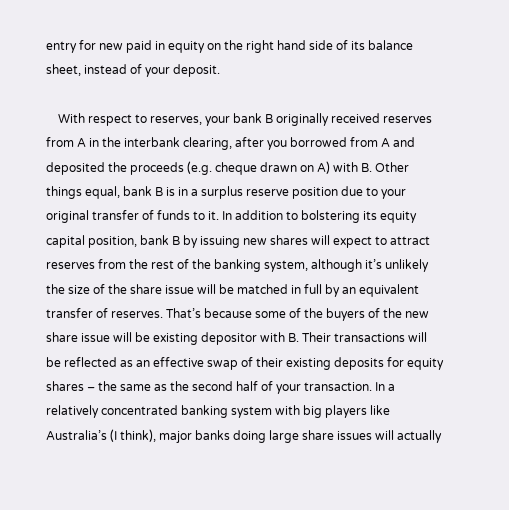entry for new paid in equity on the right hand side of its balance sheet, instead of your deposit.

    With respect to reserves, your bank B originally received reserves from A in the interbank clearing, after you borrowed from A and deposited the proceeds (e.g. cheque drawn on A) with B. Other things equal, bank B is in a surplus reserve position due to your original transfer of funds to it. In addition to bolstering its equity capital position, bank B by issuing new shares will expect to attract reserves from the rest of the banking system, although it’s unlikely the size of the share issue will be matched in full by an equivalent transfer of reserves. That’s because some of the buyers of the new share issue will be existing depositor with B. Their transactions will be reflected as an effective swap of their existing deposits for equity shares – the same as the second half of your transaction. In a relatively concentrated banking system with big players like Australia’s (I think), major banks doing large share issues will actually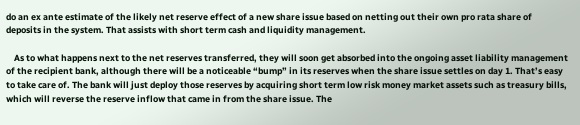do an ex ante estimate of the likely net reserve effect of a new share issue based on netting out their own pro rata share of deposits in the system. That assists with short term cash and liquidity management.

    As to what happens next to the net reserves transferred, they will soon get absorbed into the ongoing asset liability management of the recipient bank, although there will be a noticeable “bump” in its reserves when the share issue settles on day 1. That’s easy to take care of. The bank will just deploy those reserves by acquiring short term low risk money market assets such as treasury bills, which will reverse the reserve inflow that came in from the share issue. The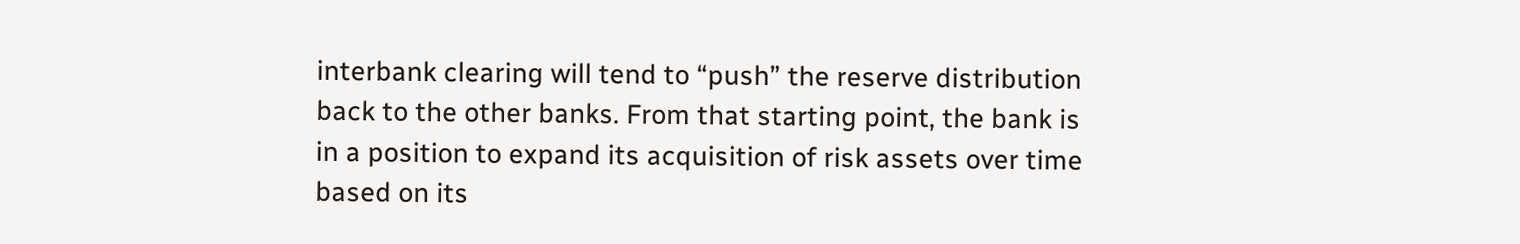interbank clearing will tend to “push” the reserve distribution back to the other banks. From that starting point, the bank is in a position to expand its acquisition of risk assets over time based on its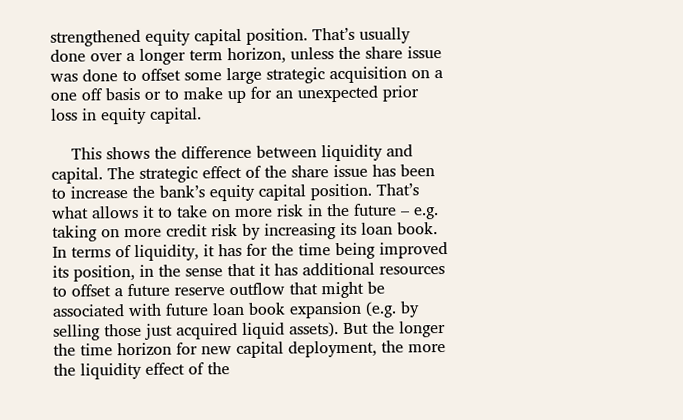strengthened equity capital position. That’s usually done over a longer term horizon, unless the share issue was done to offset some large strategic acquisition on a one off basis or to make up for an unexpected prior loss in equity capital.

    This shows the difference between liquidity and capital. The strategic effect of the share issue has been to increase the bank’s equity capital position. That’s what allows it to take on more risk in the future – e.g. taking on more credit risk by increasing its loan book. In terms of liquidity, it has for the time being improved its position, in the sense that it has additional resources to offset a future reserve outflow that might be associated with future loan book expansion (e.g. by selling those just acquired liquid assets). But the longer the time horizon for new capital deployment, the more the liquidity effect of the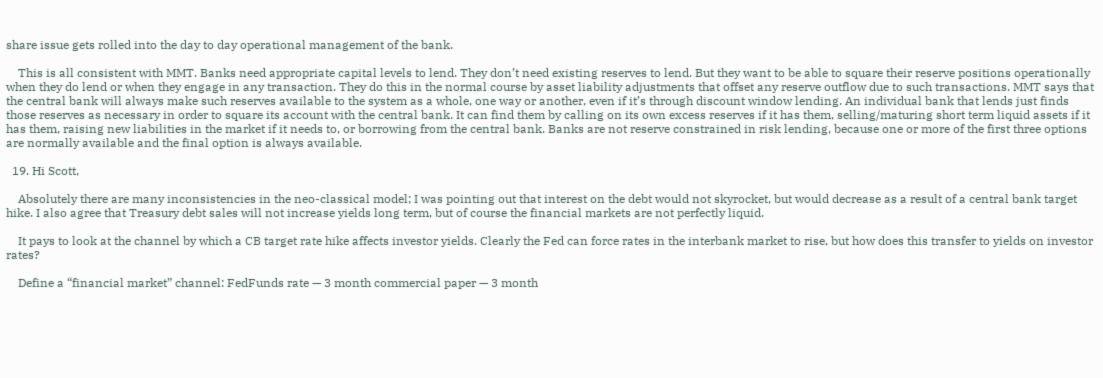share issue gets rolled into the day to day operational management of the bank.

    This is all consistent with MMT. Banks need appropriate capital levels to lend. They don’t need existing reserves to lend. But they want to be able to square their reserve positions operationally when they do lend or when they engage in any transaction. They do this in the normal course by asset liability adjustments that offset any reserve outflow due to such transactions. MMT says that the central bank will always make such reserves available to the system as a whole, one way or another, even if it’s through discount window lending. An individual bank that lends just finds those reserves as necessary in order to square its account with the central bank. It can find them by calling on its own excess reserves if it has them, selling/maturing short term liquid assets if it has them, raising new liabilities in the market if it needs to, or borrowing from the central bank. Banks are not reserve constrained in risk lending, because one or more of the first three options are normally available and the final option is always available.

  19. Hi Scott,

    Absolutely there are many inconsistencies in the neo-classical model; I was pointing out that interest on the debt would not skyrocket, but would decrease as a result of a central bank target hike. I also agree that Treasury debt sales will not increase yields long term, but of course the financial markets are not perfectly liquid.

    It pays to look at the channel by which a CB target rate hike affects investor yields. Clearly the Fed can force rates in the interbank market to rise, but how does this transfer to yields on investor rates?

    Define a “financial market” channel: FedFunds rate — 3 month commercial paper — 3 month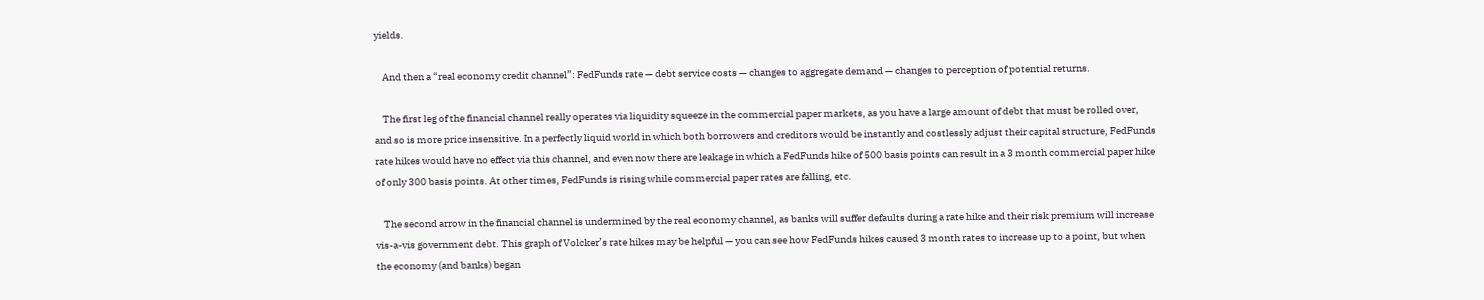yields.

    And then a “real economy credit channel”: FedFunds rate — debt service costs — changes to aggregate demand — changes to perception of potential returns.

    The first leg of the financial channel really operates via liquidity squeeze in the commercial paper markets, as you have a large amount of debt that must be rolled over, and so is more price insensitive. In a perfectly liquid world in which both borrowers and creditors would be instantly and costlessly adjust their capital structure, FedFunds rate hikes would have no effect via this channel, and even now there are leakage in which a FedFunds hike of 500 basis points can result in a 3 month commercial paper hike of only 300 basis points. At other times, FedFunds is rising while commercial paper rates are falling, etc.

    The second arrow in the financial channel is undermined by the real economy channel, as banks will suffer defaults during a rate hike and their risk premium will increase vis-a-vis government debt. This graph of Volcker’s rate hikes may be helpful — you can see how FedFunds hikes caused 3 month rates to increase up to a point, but when the economy (and banks) began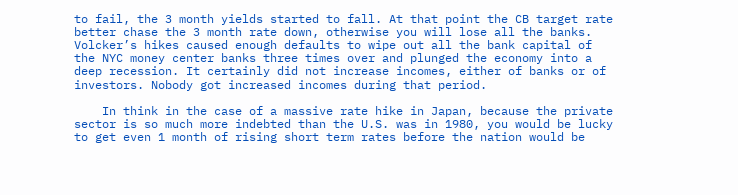to fail, the 3 month yields started to fall. At that point the CB target rate better chase the 3 month rate down, otherwise you will lose all the banks. Volcker’s hikes caused enough defaults to wipe out all the bank capital of the NYC money center banks three times over and plunged the economy into a deep recession. It certainly did not increase incomes, either of banks or of investors. Nobody got increased incomes during that period.

    In think in the case of a massive rate hike in Japan, because the private sector is so much more indebted than the U.S. was in 1980, you would be lucky to get even 1 month of rising short term rates before the nation would be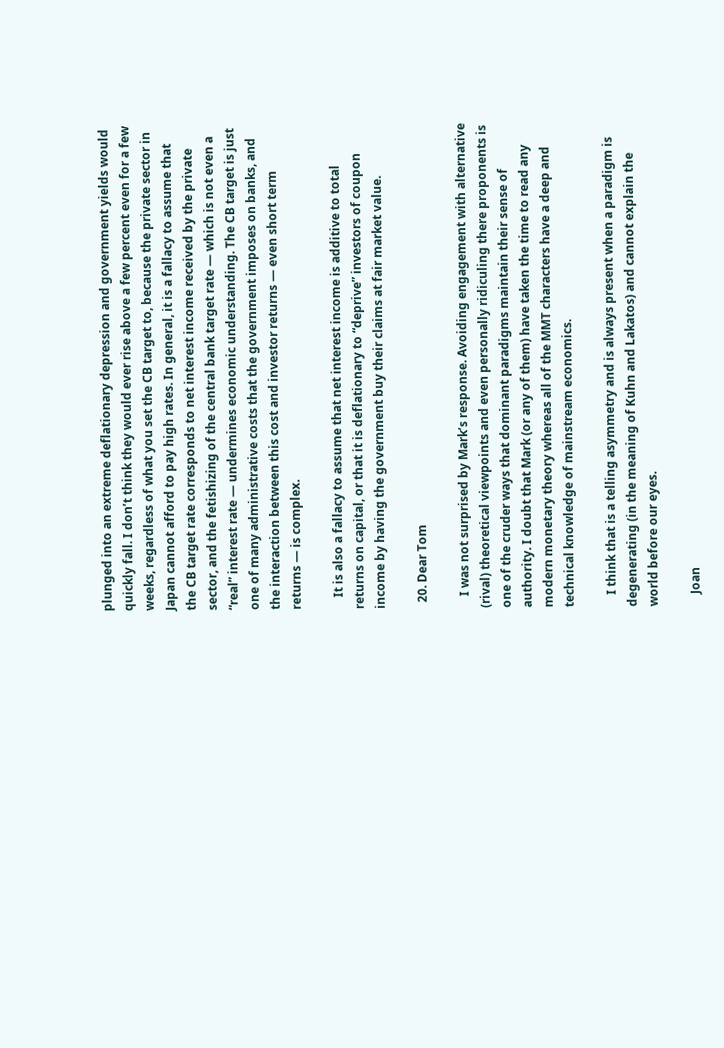plunged into an extreme deflationary depression and government yields would quickly fall. I don’t think they would ever rise above a few percent even for a few weeks, regardless of what you set the CB target to, because the private sector in Japan cannot afford to pay high rates. In general, it is a fallacy to assume that the CB target rate corresponds to net interest income received by the private sector, and the fetishizing of the central bank target rate — which is not even a “real” interest rate — undermines economic understanding. The CB target is just one of many administrative costs that the government imposes on banks, and the interaction between this cost and investor returns — even short term returns — is complex.

    It is also a fallacy to assume that net interest income is additive to total returns on capital, or that it is deflationary to “deprive” investors of coupon income by having the government buy their claims at fair market value.

  20. Dear Tom

    I was not surprised by Mark’s response. Avoiding engagement with alternative (rival) theoretical viewpoints and even personally ridiculing there proponents is one of the cruder ways that dominant paradigms maintain their sense of authority. I doubt that Mark (or any of them) have taken the time to read any modern monetary theory whereas all of the MMT characters have a deep and technical knowledge of mainstream economics.

    I think that is a telling asymmetry and is always present when a paradigm is degenerating (in the meaning of Kuhn and Lakatos) and cannot explain the world before our eyes.

    Joan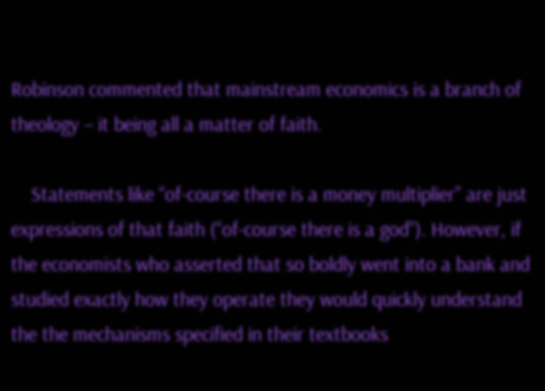Robinson commented that mainstream economics is a branch of theology – it being all a matter of faith.

    Statements like “of-course there is a money multiplier” are just expressions of that faith (“of-course there is a god”). However, if the economists who asserted that so boldly went into a bank and studied exactly how they operate they would quickly understand the the mechanisms specified in their textbooks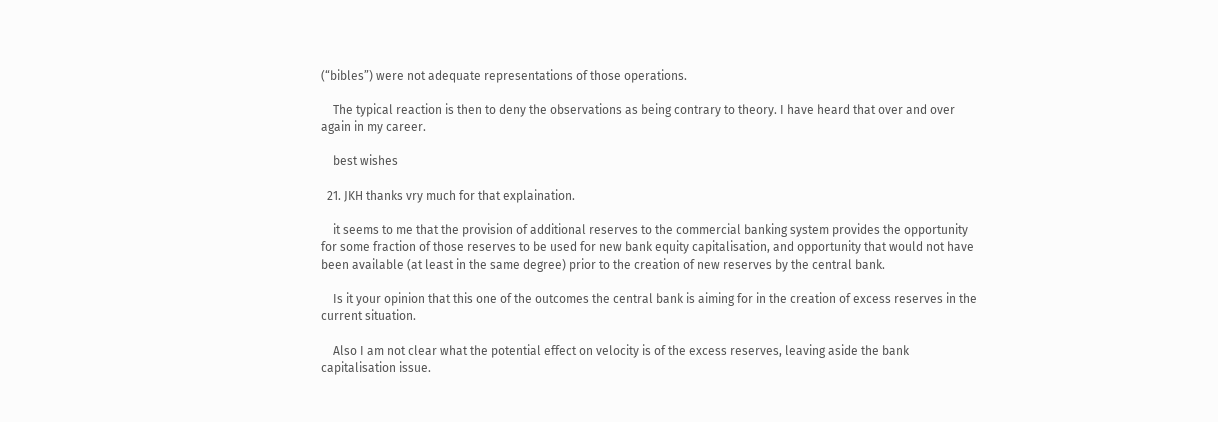(“bibles”) were not adequate representations of those operations.

    The typical reaction is then to deny the observations as being contrary to theory. I have heard that over and over again in my career.

    best wishes

  21. JKH thanks vry much for that explaination.

    it seems to me that the provision of additional reserves to the commercial banking system provides the opportunity for some fraction of those reserves to be used for new bank equity capitalisation, and opportunity that would not have been available (at least in the same degree) prior to the creation of new reserves by the central bank.

    Is it your opinion that this one of the outcomes the central bank is aiming for in the creation of excess reserves in the current situation.

    Also I am not clear what the potential effect on velocity is of the excess reserves, leaving aside the bank capitalisation issue.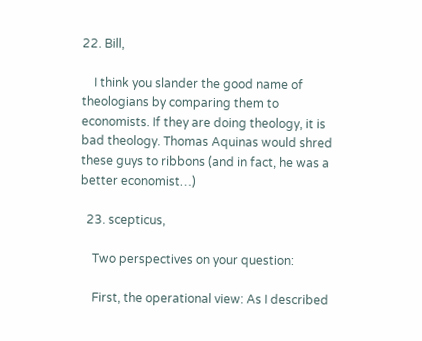22. Bill,

    I think you slander the good name of theologians by comparing them to economists. If they are doing theology, it is bad theology. Thomas Aquinas would shred these guys to ribbons (and in fact, he was a better economist…)

  23. scepticus,

    Two perspectives on your question:

    First, the operational view: As I described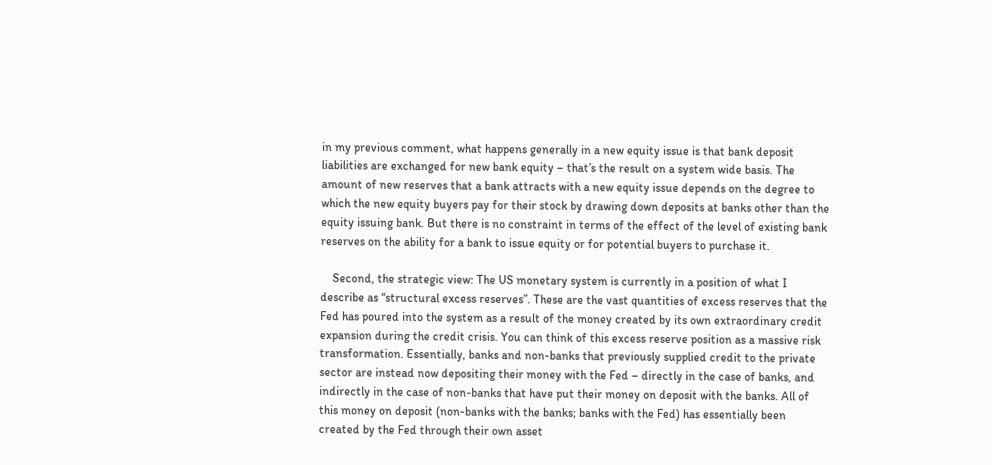in my previous comment, what happens generally in a new equity issue is that bank deposit liabilities are exchanged for new bank equity – that’s the result on a system wide basis. The amount of new reserves that a bank attracts with a new equity issue depends on the degree to which the new equity buyers pay for their stock by drawing down deposits at banks other than the equity issuing bank. But there is no constraint in terms of the effect of the level of existing bank reserves on the ability for a bank to issue equity or for potential buyers to purchase it.

    Second, the strategic view: The US monetary system is currently in a position of what I describe as “structural excess reserves”. These are the vast quantities of excess reserves that the Fed has poured into the system as a result of the money created by its own extraordinary credit expansion during the credit crisis. You can think of this excess reserve position as a massive risk transformation. Essentially, banks and non-banks that previously supplied credit to the private sector are instead now depositing their money with the Fed – directly in the case of banks, and indirectly in the case of non-banks that have put their money on deposit with the banks. All of this money on deposit (non-banks with the banks; banks with the Fed) has essentially been created by the Fed through their own asset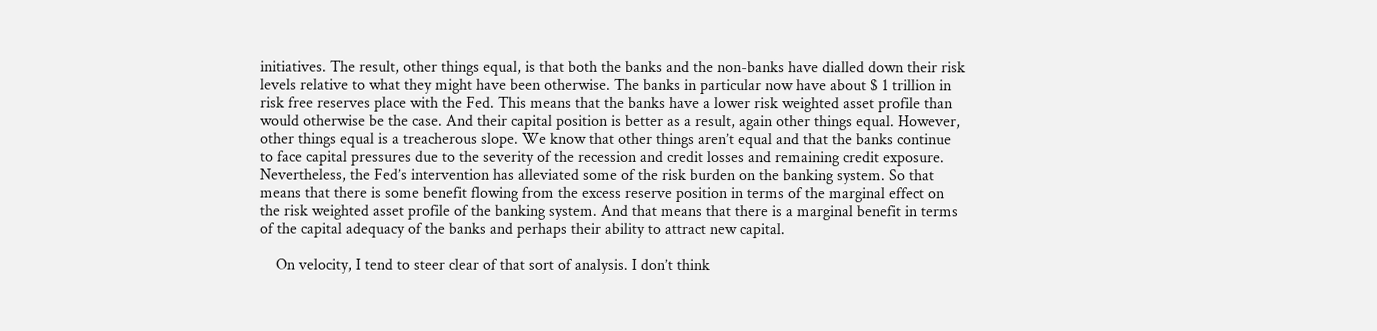initiatives. The result, other things equal, is that both the banks and the non-banks have dialled down their risk levels relative to what they might have been otherwise. The banks in particular now have about $ 1 trillion in risk free reserves place with the Fed. This means that the banks have a lower risk weighted asset profile than would otherwise be the case. And their capital position is better as a result, again other things equal. However, other things equal is a treacherous slope. We know that other things aren’t equal and that the banks continue to face capital pressures due to the severity of the recession and credit losses and remaining credit exposure. Nevertheless, the Fed’s intervention has alleviated some of the risk burden on the banking system. So that means that there is some benefit flowing from the excess reserve position in terms of the marginal effect on the risk weighted asset profile of the banking system. And that means that there is a marginal benefit in terms of the capital adequacy of the banks and perhaps their ability to attract new capital.

    On velocity, I tend to steer clear of that sort of analysis. I don’t think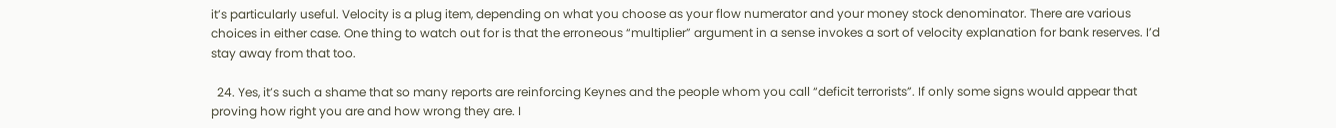it’s particularly useful. Velocity is a plug item, depending on what you choose as your flow numerator and your money stock denominator. There are various choices in either case. One thing to watch out for is that the erroneous “multiplier” argument in a sense invokes a sort of velocity explanation for bank reserves. I’d stay away from that too.

  24. Yes, it’s such a shame that so many reports are reinforcing Keynes and the people whom you call “deficit terrorists”. If only some signs would appear that proving how right you are and how wrong they are. I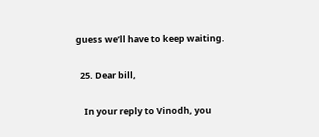guess we’ll have to keep waiting.

  25. Dear bill,

    In your reply to Vinodh, you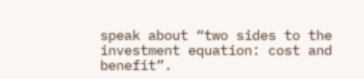speak about “two sides to the investment equation: cost and benefit”.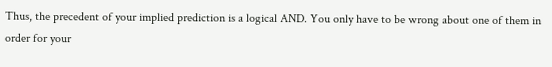Thus, the precedent of your implied prediction is a logical AND. You only have to be wrong about one of them in order for your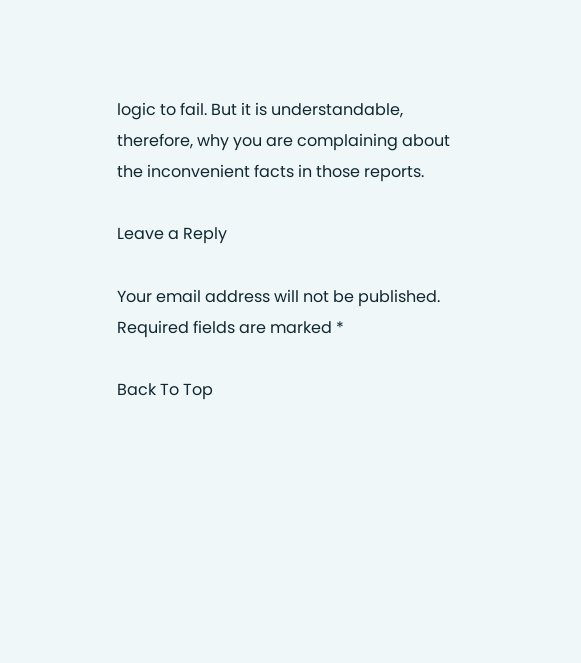logic to fail. But it is understandable, therefore, why you are complaining about the inconvenient facts in those reports.

Leave a Reply

Your email address will not be published. Required fields are marked *

Back To Top